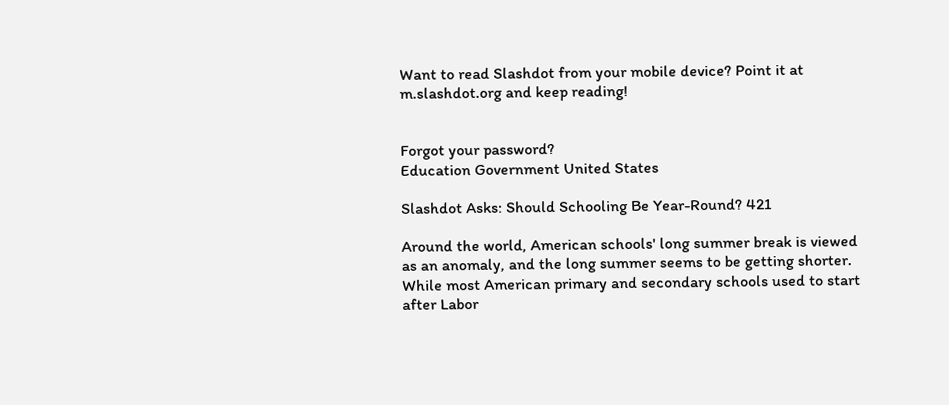Want to read Slashdot from your mobile device? Point it at m.slashdot.org and keep reading!


Forgot your password?
Education Government United States

Slashdot Asks: Should Schooling Be Year-Round? 421

Around the world, American schools' long summer break is viewed as an anomaly, and the long summer seems to be getting shorter. While most American primary and secondary schools used to start after Labor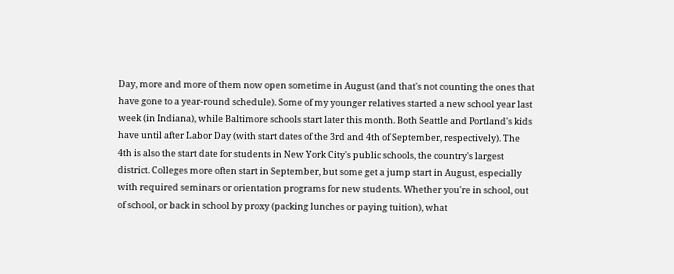Day, more and more of them now open sometime in August (and that's not counting the ones that have gone to a year-round schedule). Some of my younger relatives started a new school year last week (in Indiana), while Baltimore schools start later this month. Both Seattle and Portland's kids have until after Labor Day (with start dates of the 3rd and 4th of September, respectively). The 4th is also the start date for students in New York City's public schools, the country's largest district. Colleges more often start in September, but some get a jump start in August, especially with required seminars or orientation programs for new students. Whether you're in school, out of school, or back in school by proxy (packing lunches or paying tuition), what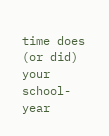time does (or did) your school-year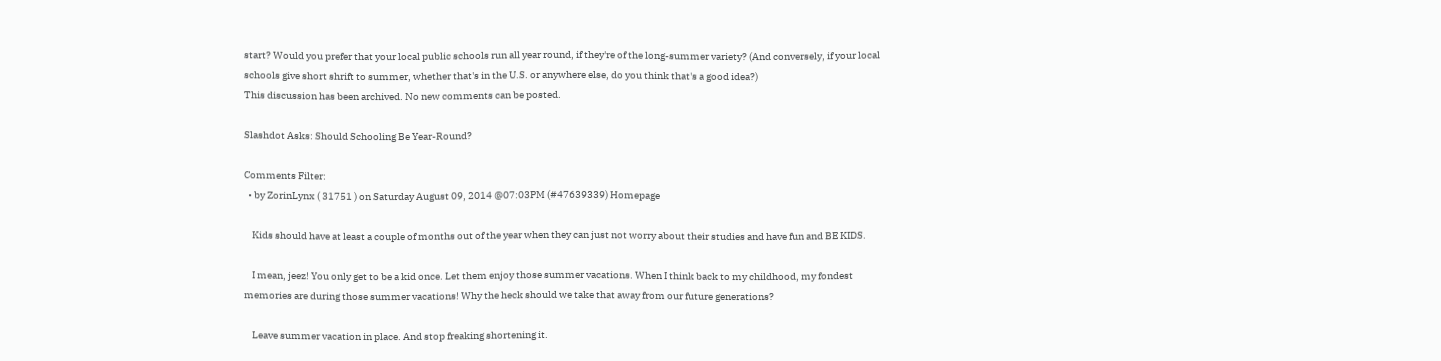start? Would you prefer that your local public schools run all year round, if they're of the long-summer variety? (And conversely, if your local schools give short shrift to summer, whether that's in the U.S. or anywhere else, do you think that's a good idea?)
This discussion has been archived. No new comments can be posted.

Slashdot Asks: Should Schooling Be Year-Round?

Comments Filter:
  • by ZorinLynx ( 31751 ) on Saturday August 09, 2014 @07:03PM (#47639339) Homepage

    Kids should have at least a couple of months out of the year when they can just not worry about their studies and have fun and BE KIDS.

    I mean, jeez! You only get to be a kid once. Let them enjoy those summer vacations. When I think back to my childhood, my fondest memories are during those summer vacations! Why the heck should we take that away from our future generations?

    Leave summer vacation in place. And stop freaking shortening it.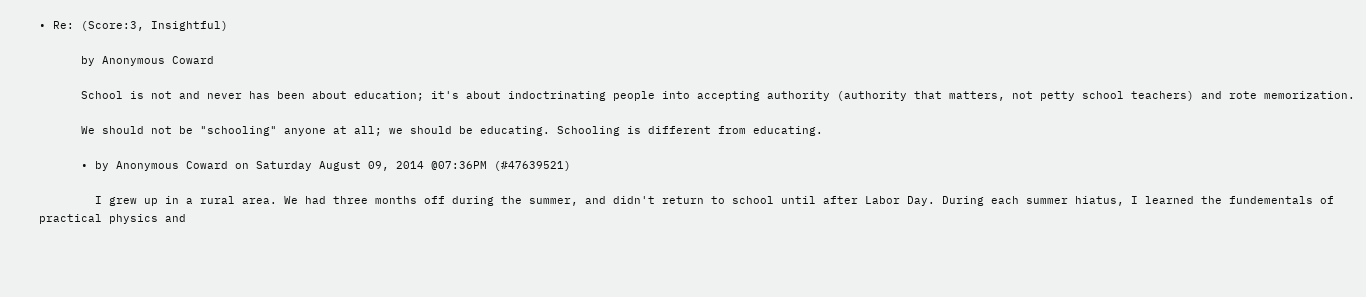• Re: (Score:3, Insightful)

      by Anonymous Coward

      School is not and never has been about education; it's about indoctrinating people into accepting authority (authority that matters, not petty school teachers) and rote memorization.

      We should not be "schooling" anyone at all; we should be educating. Schooling is different from educating.

      • by Anonymous Coward on Saturday August 09, 2014 @07:36PM (#47639521)

        I grew up in a rural area. We had three months off during the summer, and didn't return to school until after Labor Day. During each summer hiatus, I learned the fundementals of practical physics and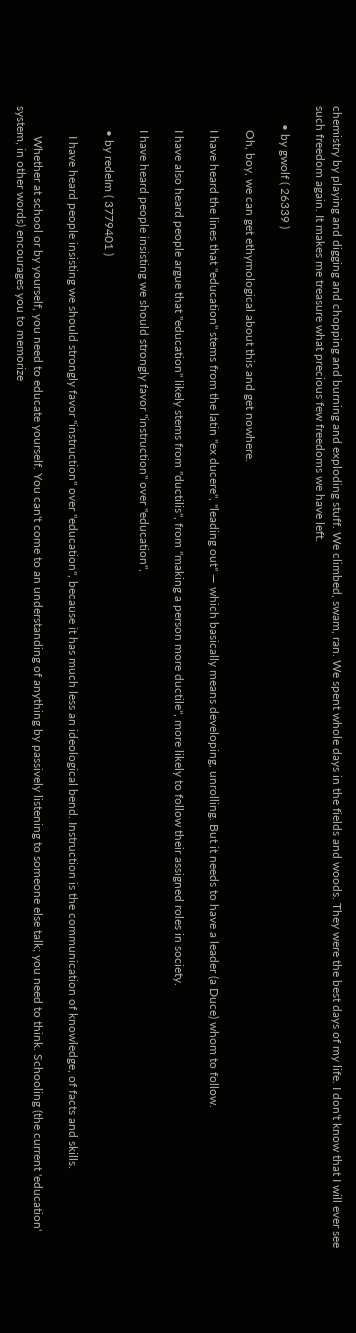chemistry by playing and digging and chopping and burning and exploding stuff. We climbed, swam, ran. We spent whole days in the fields and woods. They were the best days of my life. I don't know that I will ever see such freedom again. It makes me treasure what precious few freedoms we have left.

      • by gwolf ( 26339 )

        Oh, boy, we can get ethymological about this and get nowhere.

        I have heard the lines that "education" stems from the latin "ex ducere", "leading out" — which basically means developing, unrolling. But it needs to have a leader (a Duce) whom to follow.

        I have also heard people argue that "education" likely stems from "ductilis", from "making a person more ductile", more likely to follow their assigned roles in society.

        I have heard people insisting we should strongly favor "instruction" over "education",

        • by redeIm ( 3779401 )

          I have heard people insisting we should strongly favor "instruction" over "education", because it has much less an ideological bend. Instruction is the communication of knowledge, of facts and skills.

          Whether at school or by yourself, you need to educate yourself. You can't come to an understanding of anything by passively listening to someone else talk; you need to think. Schooling (the current 'education' system, in other words) encourages you to memorize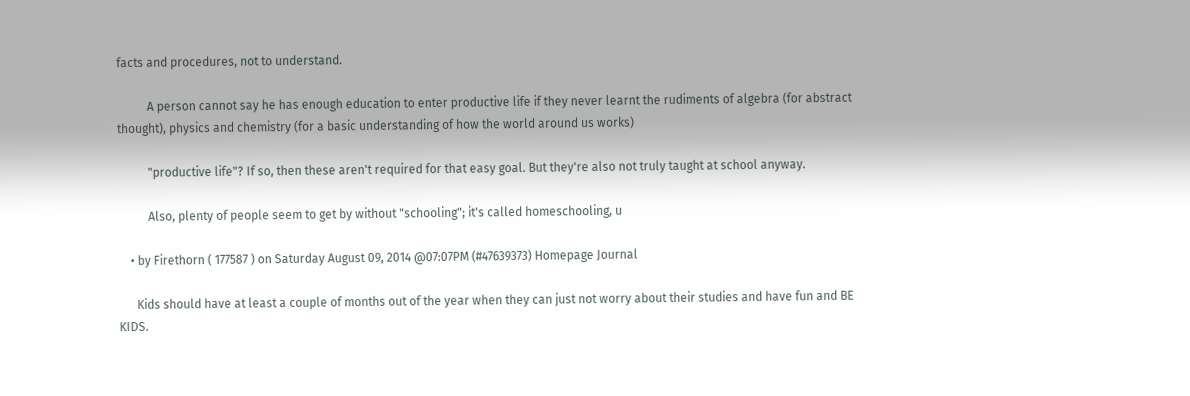facts and procedures, not to understand.

          A person cannot say he has enough education to enter productive life if they never learnt the rudiments of algebra (for abstract thought), physics and chemistry (for a basic understanding of how the world around us works)

          "productive life"? If so, then these aren't required for that easy goal. But they're also not truly taught at school anyway.

          Also, plenty of people seem to get by without "schooling"; it's called homeschooling, u

    • by Firethorn ( 177587 ) on Saturday August 09, 2014 @07:07PM (#47639373) Homepage Journal

      Kids should have at least a couple of months out of the year when they can just not worry about their studies and have fun and BE KIDS.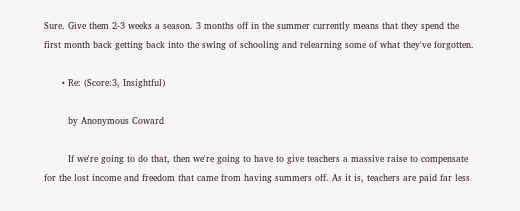Sure. Give them 2-3 weeks a season. 3 months off in the summer currently means that they spend the first month back getting back into the swing of schooling and relearning some of what they've forgotten.

      • Re: (Score:3, Insightful)

        by Anonymous Coward

        If we're going to do that, then we're going to have to give teachers a massive raise to compensate for the lost income and freedom that came from having summers off. As it is, teachers are paid far less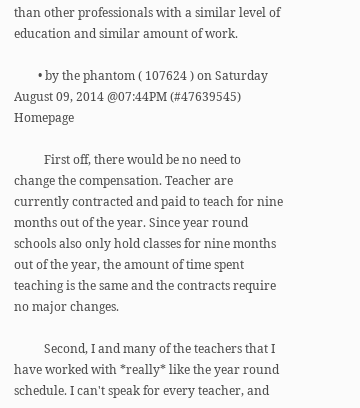than other professionals with a similar level of education and similar amount of work.

        • by the phantom ( 107624 ) on Saturday August 09, 2014 @07:44PM (#47639545) Homepage

          First off, there would be no need to change the compensation. Teacher are currently contracted and paid to teach for nine months out of the year. Since year round schools also only hold classes for nine months out of the year, the amount of time spent teaching is the same and the contracts require no major changes.

          Second, I and many of the teachers that I have worked with *really* like the year round schedule. I can't speak for every teacher, and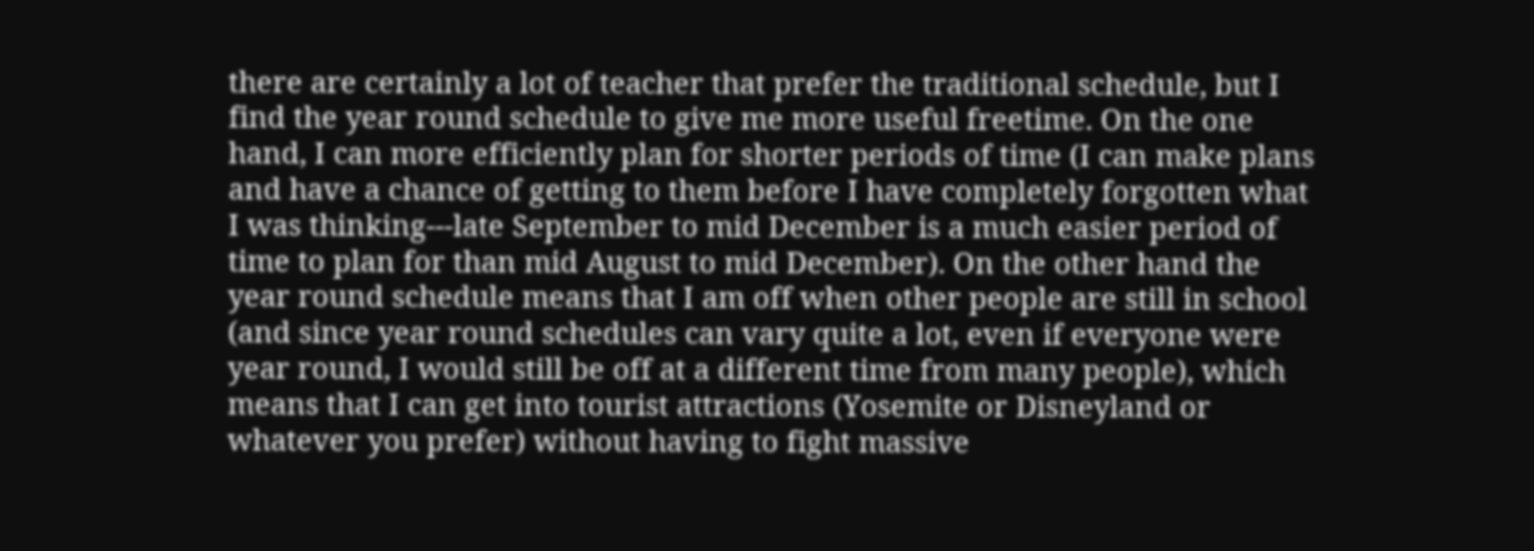there are certainly a lot of teacher that prefer the traditional schedule, but I find the year round schedule to give me more useful freetime. On the one hand, I can more efficiently plan for shorter periods of time (I can make plans and have a chance of getting to them before I have completely forgotten what I was thinking---late September to mid December is a much easier period of time to plan for than mid August to mid December). On the other hand the year round schedule means that I am off when other people are still in school (and since year round schedules can vary quite a lot, even if everyone were year round, I would still be off at a different time from many people), which means that I can get into tourist attractions (Yosemite or Disneyland or whatever you prefer) without having to fight massive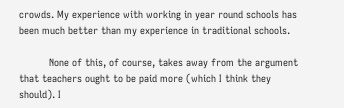crowds. My experience with working in year round schools has been much better than my experience in traditional schools.

          None of this, of course, takes away from the argument that teachers ought to be paid more (which I think they should). I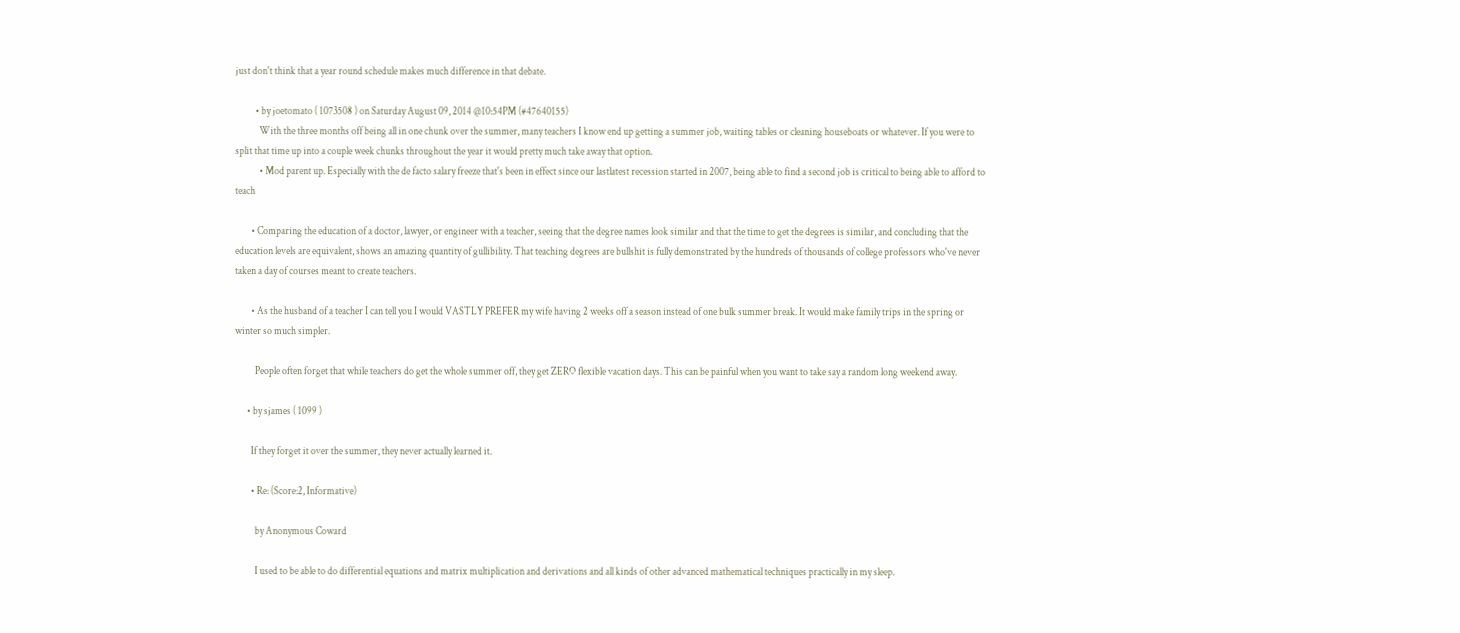just don't think that a year round schedule makes much difference in that debate.

          • by joetomato ( 1073508 ) on Saturday August 09, 2014 @10:54PM (#47640155)
            With the three months off being all in one chunk over the summer, many teachers I know end up getting a summer job, waiting tables or cleaning houseboats or whatever. If you were to split that time up into a couple week chunks throughout the year it would pretty much take away that option.
            • Mod parent up. Especially with the de facto salary freeze that's been in effect since our lastlatest recession started in 2007, being able to find a second job is critical to being able to afford to teach

        • Comparing the education of a doctor, lawyer, or engineer with a teacher, seeing that the degree names look similar and that the time to get the degrees is similar, and concluding that the education levels are equivalent, shows an amazing quantity of gullibility. That teaching degrees are bullshit is fully demonstrated by the hundreds of thousands of college professors who've never taken a day of courses meant to create teachers.

        • As the husband of a teacher I can tell you I would VASTLY PREFER my wife having 2 weeks off a season instead of one bulk summer break. It would make family trips in the spring or winter so much simpler.

          People often forget that while teachers do get the whole summer off, they get ZERO flexible vacation days. This can be painful when you want to take say a random long weekend away.

      • by sjames ( 1099 )

        If they forget it over the summer, they never actually learned it.

        • Re: (Score:2, Informative)

          by Anonymous Coward

          I used to be able to do differential equations and matrix multiplication and derivations and all kinds of other advanced mathematical techniques practically in my sleep.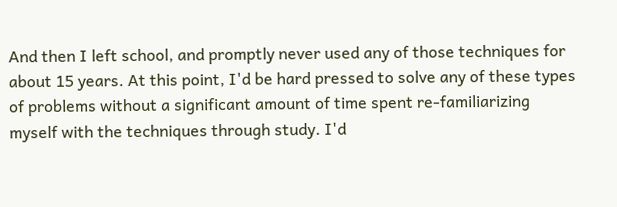And then I left school, and promptly never used any of those techniques for about 15 years. At this point, I'd be hard pressed to solve any of these types of problems without a significant amount of time spent re-familiarizing myself with the techniques through study. I'd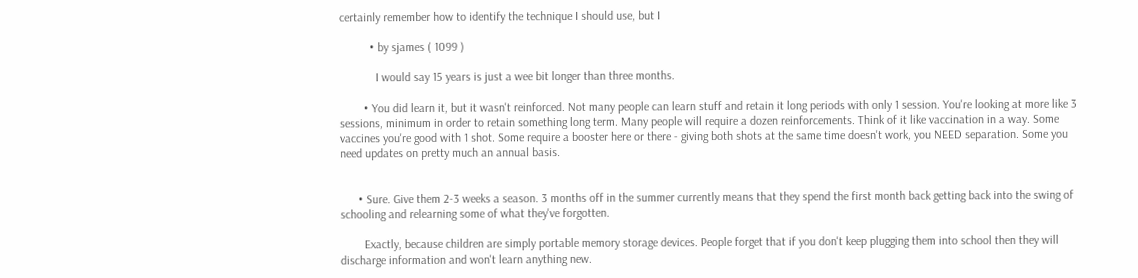certainly remember how to identify the technique I should use, but I

          • by sjames ( 1099 )

            I would say 15 years is just a wee bit longer than three months.

        • You did learn it, but it wasn't reinforced. Not many people can learn stuff and retain it long periods with only 1 session. You're looking at more like 3 sessions, minimum in order to retain something long term. Many people will require a dozen reinforcements. Think of it like vaccination in a way. Some vaccines you're good with 1 shot. Some require a booster here or there - giving both shots at the same time doesn't work, you NEED separation. Some you need updates on pretty much an annual basis.


      • Sure. Give them 2-3 weeks a season. 3 months off in the summer currently means that they spend the first month back getting back into the swing of schooling and relearning some of what they've forgotten.

        Exactly, because children are simply portable memory storage devices. People forget that if you don't keep plugging them into school then they will discharge information and won't learn anything new.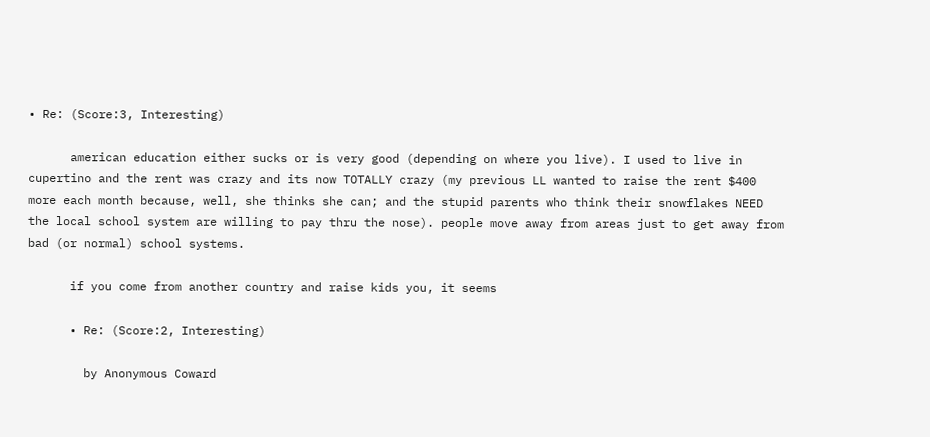• Re: (Score:3, Interesting)

      american education either sucks or is very good (depending on where you live). I used to live in cupertino and the rent was crazy and its now TOTALLY crazy (my previous LL wanted to raise the rent $400 more each month because, well, she thinks she can; and the stupid parents who think their snowflakes NEED the local school system are willing to pay thru the nose). people move away from areas just to get away from bad (or normal) school systems.

      if you come from another country and raise kids you, it seems

      • Re: (Score:2, Interesting)

        by Anonymous Coward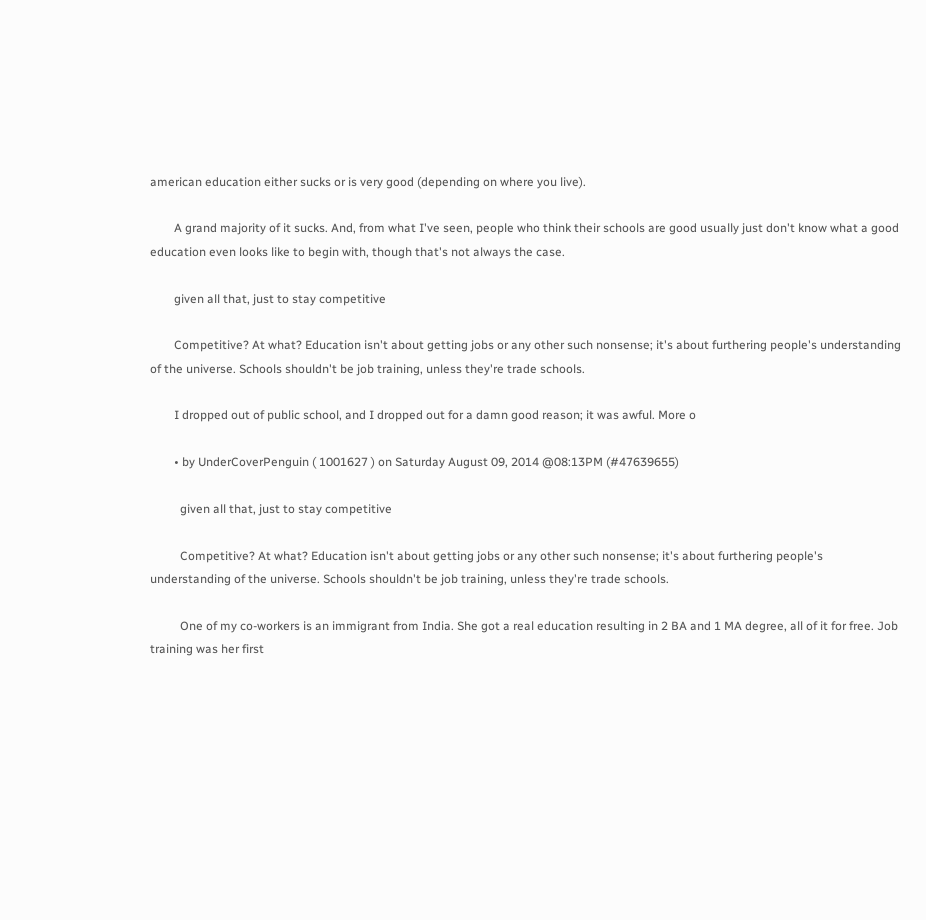american education either sucks or is very good (depending on where you live).

        A grand majority of it sucks. And, from what I've seen, people who think their schools are good usually just don't know what a good education even looks like to begin with, though that's not always the case.

        given all that, just to stay competitive

        Competitive? At what? Education isn't about getting jobs or any other such nonsense; it's about furthering people's understanding of the universe. Schools shouldn't be job training, unless they're trade schools.

        I dropped out of public school, and I dropped out for a damn good reason; it was awful. More o

        • by UnderCoverPenguin ( 1001627 ) on Saturday August 09, 2014 @08:13PM (#47639655)

          given all that, just to stay competitive

          Competitive? At what? Education isn't about getting jobs or any other such nonsense; it's about furthering people's understanding of the universe. Schools shouldn't be job training, unless they're trade schools.

          One of my co-workers is an immigrant from India. She got a real education resulting in 2 BA and 1 MA degree, all of it for free. Job training was her first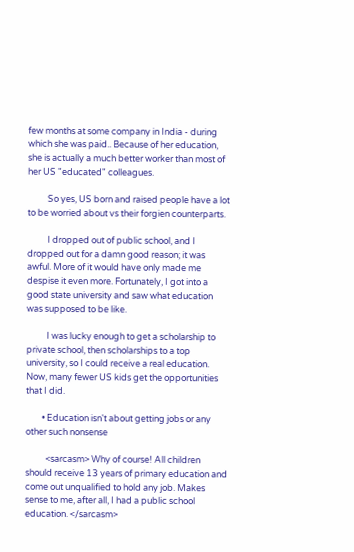few months at some company in India - during which she was paid.. Because of her education, she is actually a much better worker than most of her US "educated" colleagues.

          So yes, US born and raised people have a lot to be worried about vs their forgien counterparts.

          I dropped out of public school, and I dropped out for a damn good reason; it was awful. More of it would have only made me despise it even more. Fortunately, I got into a good state university and saw what education was supposed to be like.

          I was lucky enough to get a scholarship to private school, then scholarships to a top university, so I could receive a real education. Now, many fewer US kids get the opportunities that I did.

        • Education isn't about getting jobs or any other such nonsense

          <sarcasm> Why of course! All children should receive 13 years of primary education and come out unqualified to hold any job. Makes sense to me, after all, I had a public school education. </sarcasm>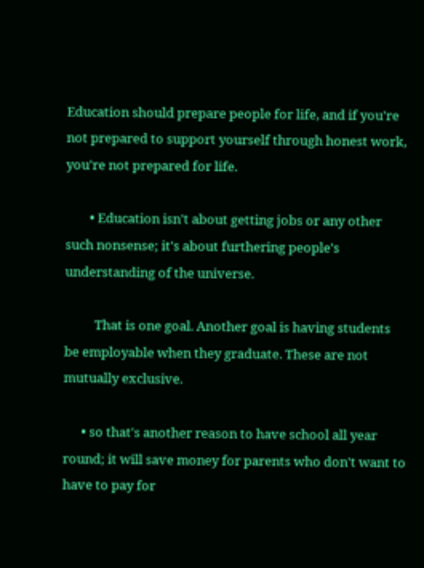Education should prepare people for life, and if you're not prepared to support yourself through honest work, you're not prepared for life.

        • Education isn't about getting jobs or any other such nonsense; it's about furthering people's understanding of the universe.

          That is one goal. Another goal is having students be employable when they graduate. These are not mutually exclusive.

      • so that's another reason to have school all year round; it will save money for parents who don't want to have to pay for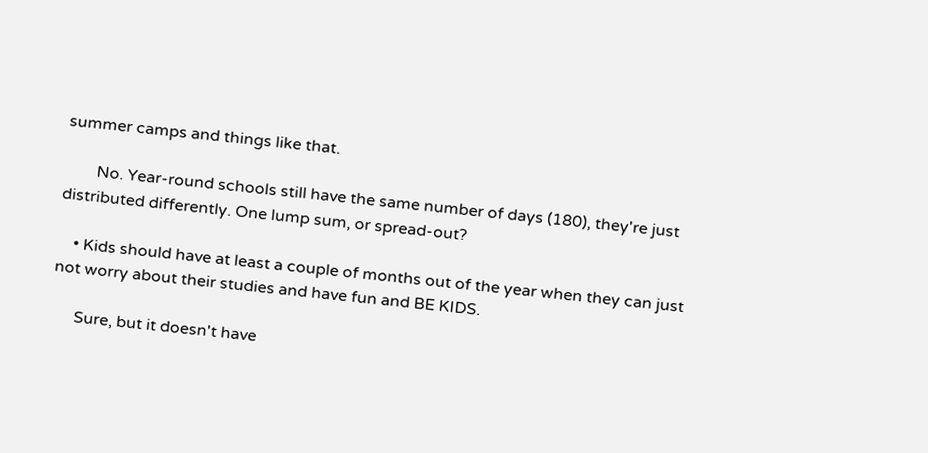summer camps and things like that.

        No. Year-round schools still have the same number of days (180), they're just distributed differently. One lump sum, or spread-out?

    • Kids should have at least a couple of months out of the year when they can just not worry about their studies and have fun and BE KIDS.

      Sure, but it doesn't have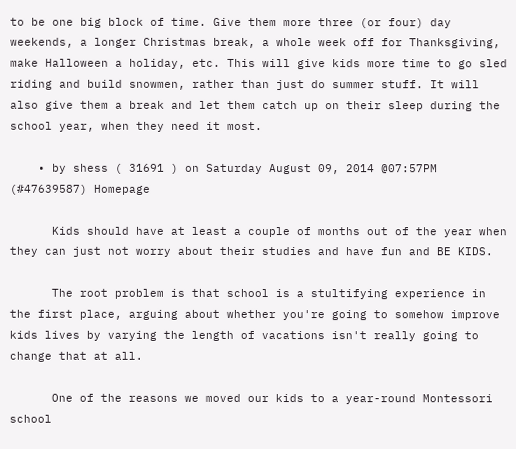to be one big block of time. Give them more three (or four) day weekends, a longer Christmas break, a whole week off for Thanksgiving, make Halloween a holiday, etc. This will give kids more time to go sled riding and build snowmen, rather than just do summer stuff. It will also give them a break and let them catch up on their sleep during the school year, when they need it most.

    • by shess ( 31691 ) on Saturday August 09, 2014 @07:57PM (#47639587) Homepage

      Kids should have at least a couple of months out of the year when they can just not worry about their studies and have fun and BE KIDS.

      The root problem is that school is a stultifying experience in the first place, arguing about whether you're going to somehow improve kids lives by varying the length of vacations isn't really going to change that at all.

      One of the reasons we moved our kids to a year-round Montessori school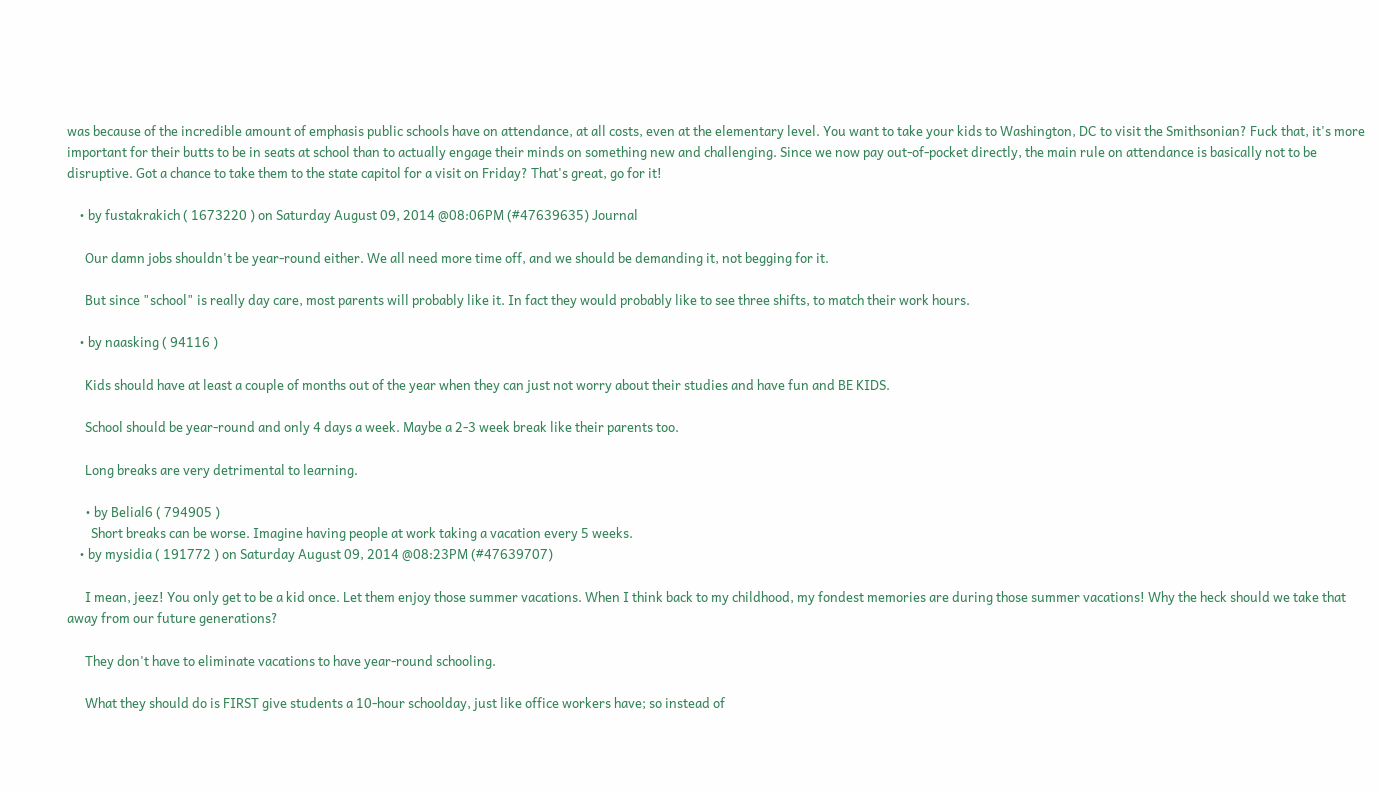was because of the incredible amount of emphasis public schools have on attendance, at all costs, even at the elementary level. You want to take your kids to Washington, DC to visit the Smithsonian? Fuck that, it's more important for their butts to be in seats at school than to actually engage their minds on something new and challenging. Since we now pay out-of-pocket directly, the main rule on attendance is basically not to be disruptive. Got a chance to take them to the state capitol for a visit on Friday? That's great, go for it!

    • by fustakrakich ( 1673220 ) on Saturday August 09, 2014 @08:06PM (#47639635) Journal

      Our damn jobs shouldn't be year-round either. We all need more time off, and we should be demanding it, not begging for it.

      But since "school" is really day care, most parents will probably like it. In fact they would probably like to see three shifts, to match their work hours.

    • by naasking ( 94116 )

      Kids should have at least a couple of months out of the year when they can just not worry about their studies and have fun and BE KIDS.

      School should be year-round and only 4 days a week. Maybe a 2-3 week break like their parents too.

      Long breaks are very detrimental to learning.

      • by Belial6 ( 794905 )
        Short breaks can be worse. Imagine having people at work taking a vacation every 5 weeks.
    • by mysidia ( 191772 ) on Saturday August 09, 2014 @08:23PM (#47639707)

      I mean, jeez! You only get to be a kid once. Let them enjoy those summer vacations. When I think back to my childhood, my fondest memories are during those summer vacations! Why the heck should we take that away from our future generations?

      They don't have to eliminate vacations to have year-round schooling.

      What they should do is FIRST give students a 10-hour schoolday, just like office workers have; so instead of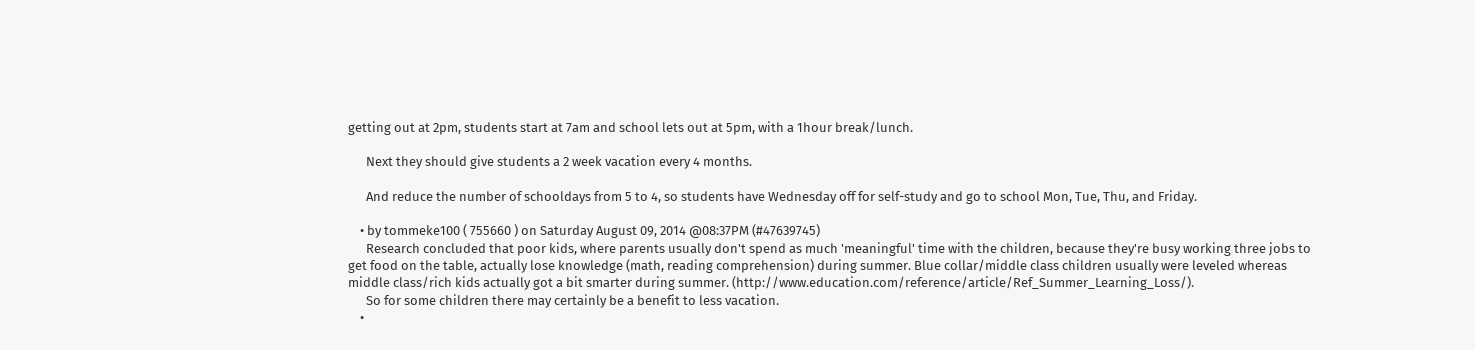getting out at 2pm, students start at 7am and school lets out at 5pm, with a 1hour break/lunch.

      Next they should give students a 2 week vacation every 4 months.

      And reduce the number of schooldays from 5 to 4, so students have Wednesday off for self-study and go to school Mon, Tue, Thu, and Friday.

    • by tommeke100 ( 755660 ) on Saturday August 09, 2014 @08:37PM (#47639745)
      Research concluded that poor kids, where parents usually don't spend as much 'meaningful' time with the children, because they're busy working three jobs to get food on the table, actually lose knowledge (math, reading comprehension) during summer. Blue collar/middle class children usually were leveled whereas middle class/rich kids actually got a bit smarter during summer. (http://www.education.com/reference/article/Ref_Summer_Learning_Loss/).
      So for some children there may certainly be a benefit to less vacation.
    •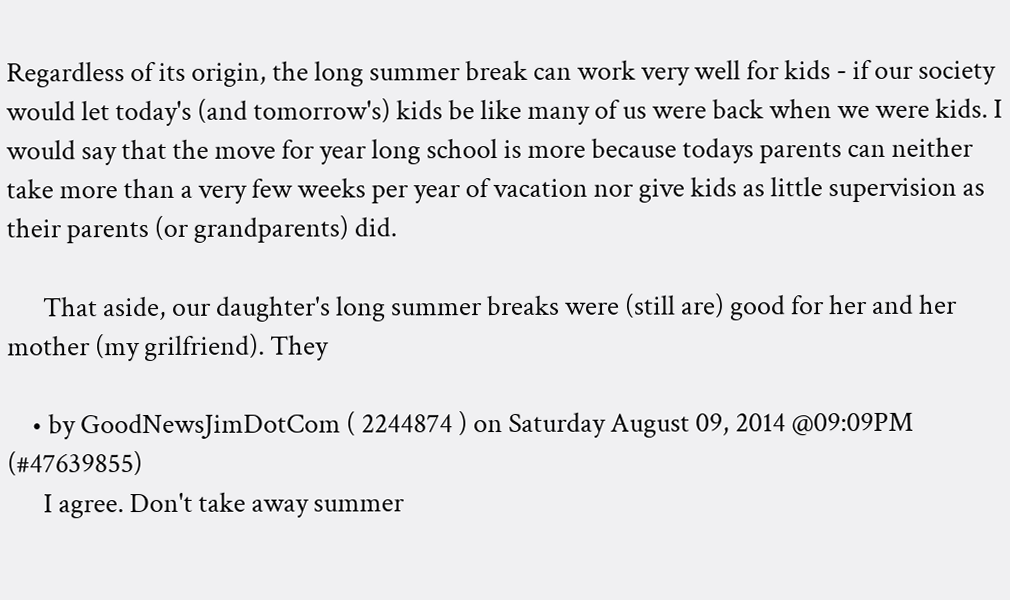Regardless of its origin, the long summer break can work very well for kids - if our society would let today's (and tomorrow's) kids be like many of us were back when we were kids. I would say that the move for year long school is more because todays parents can neither take more than a very few weeks per year of vacation nor give kids as little supervision as their parents (or grandparents) did.

      That aside, our daughter's long summer breaks were (still are) good for her and her mother (my grilfriend). They

    • by GoodNewsJimDotCom ( 2244874 ) on Saturday August 09, 2014 @09:09PM (#47639855)
      I agree. Don't take away summer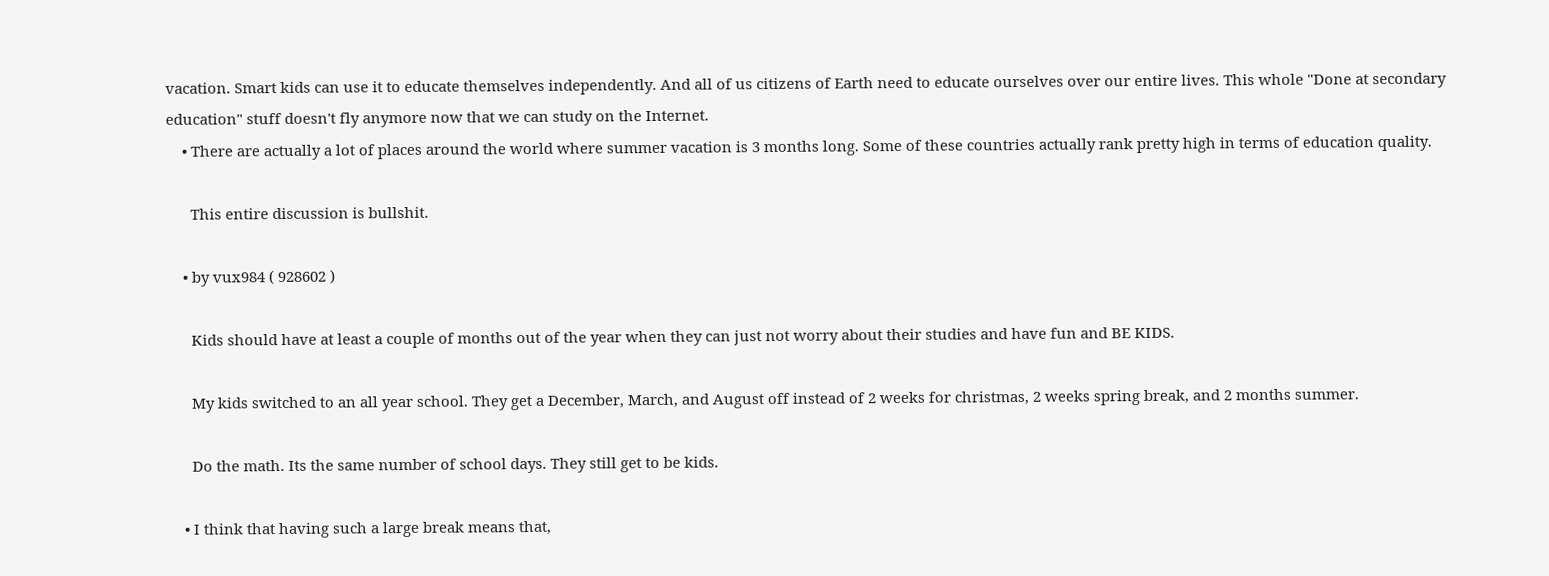vacation. Smart kids can use it to educate themselves independently. And all of us citizens of Earth need to educate ourselves over our entire lives. This whole "Done at secondary education" stuff doesn't fly anymore now that we can study on the Internet.
    • There are actually a lot of places around the world where summer vacation is 3 months long. Some of these countries actually rank pretty high in terms of education quality.

      This entire discussion is bullshit.

    • by vux984 ( 928602 )

      Kids should have at least a couple of months out of the year when they can just not worry about their studies and have fun and BE KIDS.

      My kids switched to an all year school. They get a December, March, and August off instead of 2 weeks for christmas, 2 weeks spring break, and 2 months summer.

      Do the math. Its the same number of school days. They still get to be kids.

    • I think that having such a large break means that,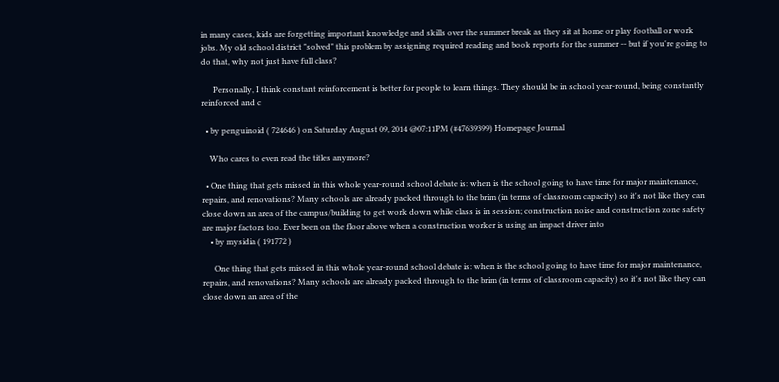in many cases, kids are forgetting important knowledge and skills over the summer break as they sit at home or play football or work jobs. My old school district "solved" this problem by assigning required reading and book reports for the summer -- but if you're going to do that, why not just have full class?

      Personally, I think constant reinforcement is better for people to learn things. They should be in school year-round, being constantly reinforced and c

  • by penguinoid ( 724646 ) on Saturday August 09, 2014 @07:11PM (#47639399) Homepage Journal

    Who cares to even read the titles anymore?

  • One thing that gets missed in this whole year-round school debate is: when is the school going to have time for major maintenance, repairs, and renovations? Many schools are already packed through to the brim (in terms of classroom capacity) so it's not like they can close down an area of the campus/building to get work down while class is in session; construction noise and construction zone safety are major factors too. Ever been on the floor above when a construction worker is using an impact driver into
    • by mysidia ( 191772 )

      One thing that gets missed in this whole year-round school debate is: when is the school going to have time for major maintenance, repairs, and renovations? Many schools are already packed through to the brim (in terms of classroom capacity) so it's not like they can close down an area of the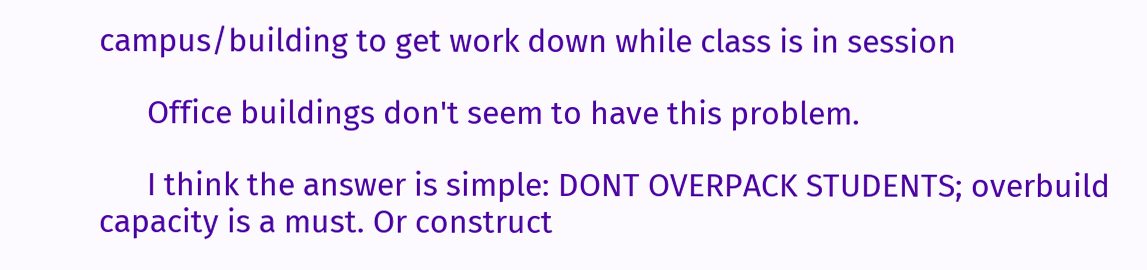campus/building to get work down while class is in session

      Office buildings don't seem to have this problem.

      I think the answer is simple: DONT OVERPACK STUDENTS; overbuild capacity is a must. Or construct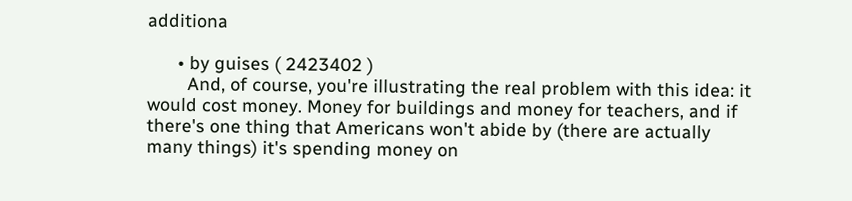additiona

      • by guises ( 2423402 )
        And, of course, you're illustrating the real problem with this idea: it would cost money. Money for buildings and money for teachers, and if there's one thing that Americans won't abide by (there are actually many things) it's spending money on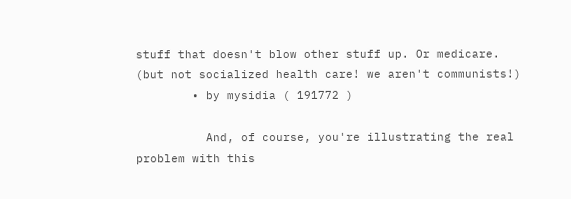stuff that doesn't blow other stuff up. Or medicare. (but not socialized health care! we aren't communists!)
        • by mysidia ( 191772 )

          And, of course, you're illustrating the real problem with this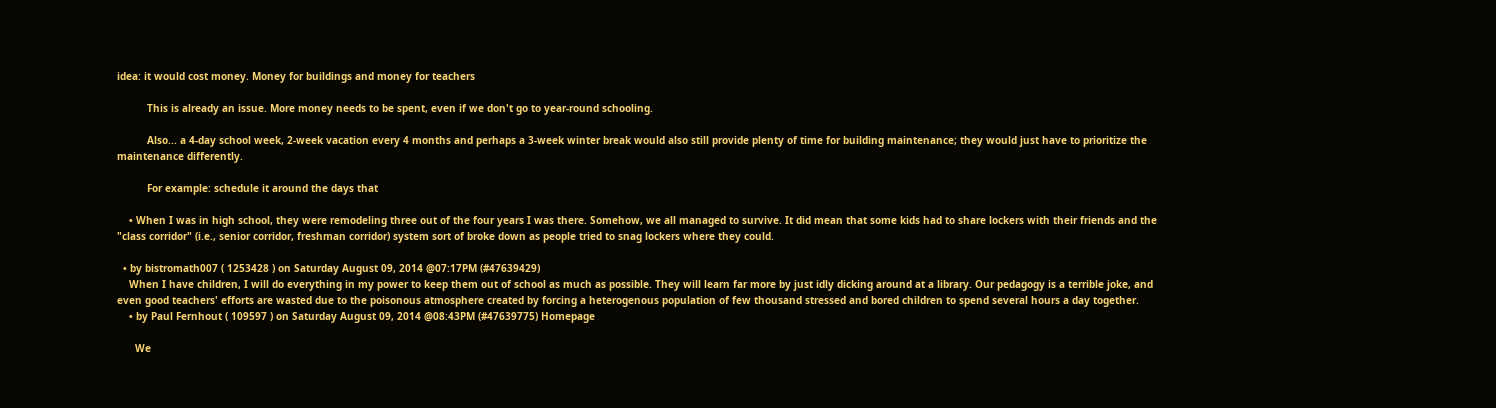idea: it would cost money. Money for buildings and money for teachers

          This is already an issue. More money needs to be spent, even if we don't go to year-round schooling.

          Also... a 4-day school week, 2-week vacation every 4 months and perhaps a 3-week winter break would also still provide plenty of time for building maintenance; they would just have to prioritize the maintenance differently.

          For example: schedule it around the days that

    • When I was in high school, they were remodeling three out of the four years I was there. Somehow, we all managed to survive. It did mean that some kids had to share lockers with their friends and the "class corridor" (i.e., senior corridor, freshman corridor) system sort of broke down as people tried to snag lockers where they could.

  • by bistromath007 ( 1253428 ) on Saturday August 09, 2014 @07:17PM (#47639429)
    When I have children, I will do everything in my power to keep them out of school as much as possible. They will learn far more by just idly dicking around at a library. Our pedagogy is a terrible joke, and even good teachers' efforts are wasted due to the poisonous atmosphere created by forcing a heterogenous population of few thousand stressed and bored children to spend several hours a day together.
    • by Paul Fernhout ( 109597 ) on Saturday August 09, 2014 @08:43PM (#47639775) Homepage

      We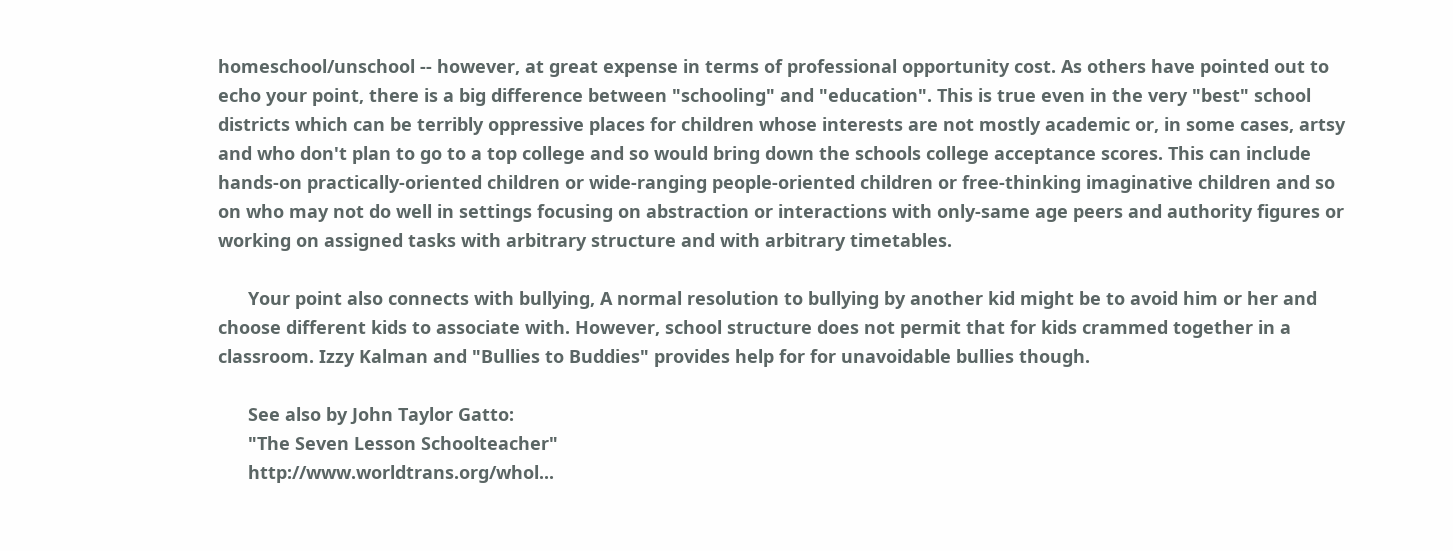homeschool/unschool -- however, at great expense in terms of professional opportunity cost. As others have pointed out to echo your point, there is a big difference between "schooling" and "education". This is true even in the very "best" school districts which can be terribly oppressive places for children whose interests are not mostly academic or, in some cases, artsy and who don't plan to go to a top college and so would bring down the schools college acceptance scores. This can include hands-on practically-oriented children or wide-ranging people-oriented children or free-thinking imaginative children and so on who may not do well in settings focusing on abstraction or interactions with only-same age peers and authority figures or working on assigned tasks with arbitrary structure and with arbitrary timetables.

      Your point also connects with bullying, A normal resolution to bullying by another kid might be to avoid him or her and choose different kids to associate with. However, school structure does not permit that for kids crammed together in a classroom. Izzy Kalman and "Bullies to Buddies" provides help for for unavoidable bullies though.

      See also by John Taylor Gatto:
      "The Seven Lesson Schoolteacher"
      http://www.worldtrans.org/whol...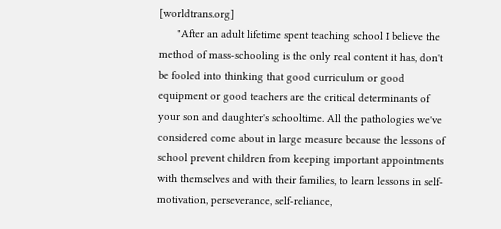[worldtrans.org]
      "After an adult lifetime spent teaching school I believe the method of mass-schooling is the only real content it has, don't be fooled into thinking that good curriculum or good equipment or good teachers are the critical determinants of your son and daughter's schooltime. All the pathologies we've considered come about in large measure because the lessons of school prevent children from keeping important appointments with themselves and with their families, to learn lessons in self- motivation, perseverance, self-reliance,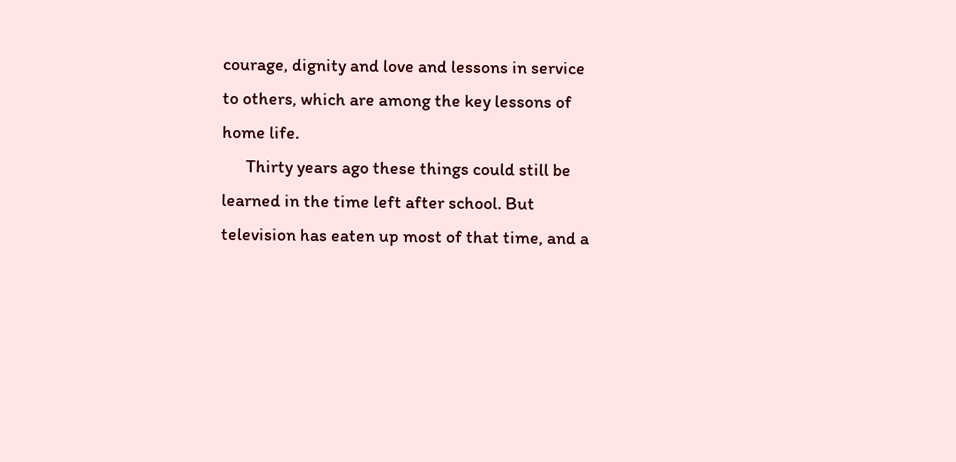courage, dignity and love and lessons in service to others, which are among the key lessons of home life.
      Thirty years ago these things could still be learned in the time left after school. But television has eaten up most of that time, and a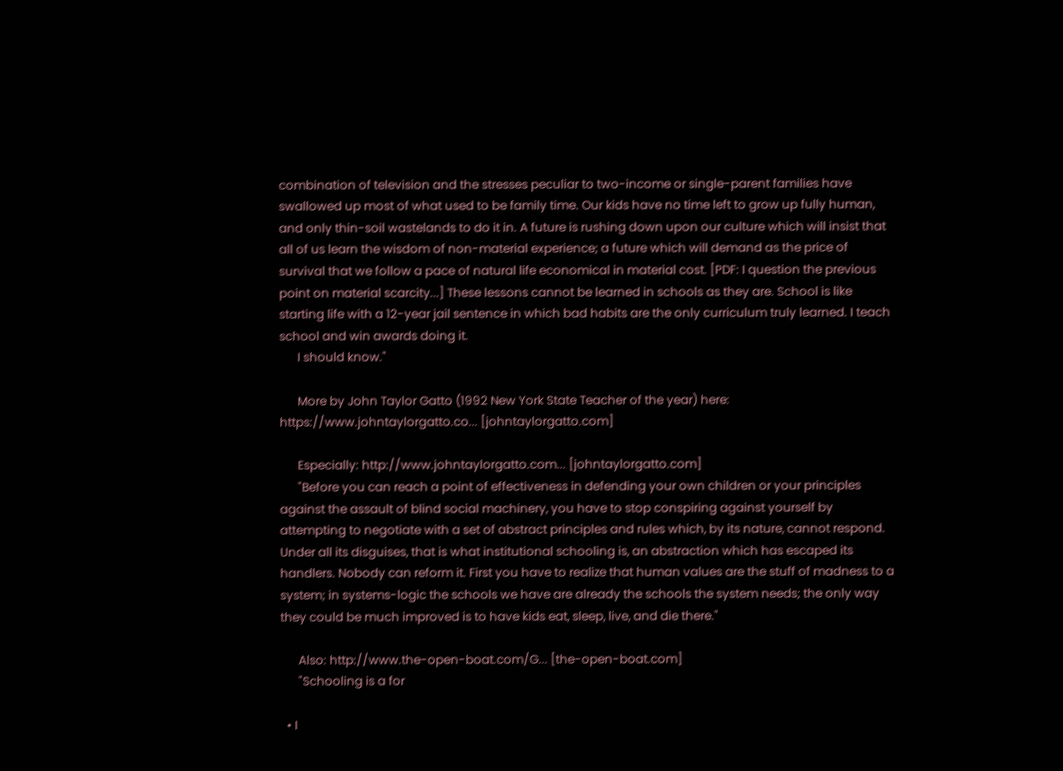combination of television and the stresses peculiar to two-income or single-parent families have swallowed up most of what used to be family time. Our kids have no time left to grow up fully human, and only thin-soil wastelands to do it in. A future is rushing down upon our culture which will insist that all of us learn the wisdom of non-material experience; a future which will demand as the price of survival that we follow a pace of natural life economical in material cost. [PDF: I question the previous point on material scarcity...] These lessons cannot be learned in schools as they are. School is like starting life with a 12-year jail sentence in which bad habits are the only curriculum truly learned. I teach school and win awards doing it.
      I should know."

      More by John Taylor Gatto (1992 New York State Teacher of the year) here: https://www.johntaylorgatto.co... [johntaylorgatto.com]

      Especially: http://www.johntaylorgatto.com... [johntaylorgatto.com]
      "Before you can reach a point of effectiveness in defending your own children or your principles against the assault of blind social machinery, you have to stop conspiring against yourself by attempting to negotiate with a set of abstract principles and rules which, by its nature, cannot respond. Under all its disguises, that is what institutional schooling is, an abstraction which has escaped its handlers. Nobody can reform it. First you have to realize that human values are the stuff of madness to a system; in systems-logic the schools we have are already the schools the system needs; the only way they could be much improved is to have kids eat, sleep, live, and die there."

      Also: http://www.the-open-boat.com/G... [the-open-boat.com]
      "Schooling is a for

  • I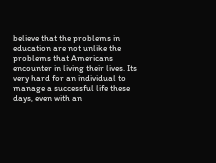believe that the problems in education are not unlike the problems that Americans encounter in living their lives. Its very hard for an individual to manage a successful life these days, even with an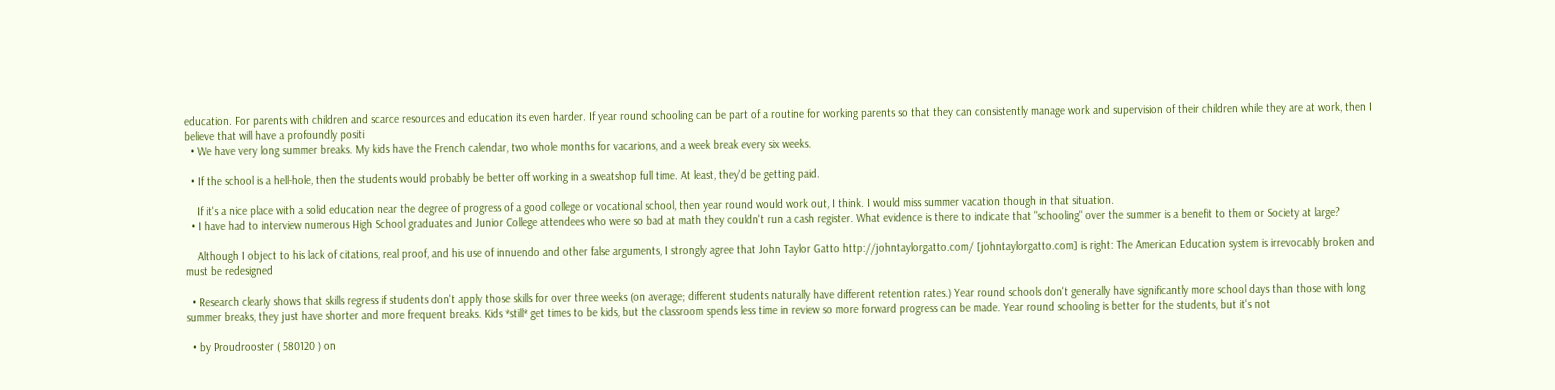education. For parents with children and scarce resources and education its even harder. If year round schooling can be part of a routine for working parents so that they can consistently manage work and supervision of their children while they are at work, then I believe that will have a profoundly positi
  • We have very long summer breaks. My kids have the French calendar, two whole months for vacarions, and a week break every six weeks.

  • If the school is a hell-hole, then the students would probably be better off working in a sweatshop full time. At least, they'd be getting paid.

    If it's a nice place with a solid education near the degree of progress of a good college or vocational school, then year round would work out, I think. I would miss summer vacation though in that situation.
  • I have had to interview numerous High School graduates and Junior College attendees who were so bad at math they couldn't run a cash register. What evidence is there to indicate that "schooling" over the summer is a benefit to them or Society at large?

    Although I object to his lack of citations, real proof, and his use of innuendo and other false arguments, I strongly agree that John Taylor Gatto http://johntaylorgatto.com/ [johntaylorgatto.com] is right: The American Education system is irrevocably broken and must be redesigned

  • Research clearly shows that skills regress if students don't apply those skills for over three weeks (on average; different students naturally have different retention rates.) Year round schools don't generally have significantly more school days than those with long summer breaks, they just have shorter and more frequent breaks. Kids *still* get times to be kids, but the classroom spends less time in review so more forward progress can be made. Year round schooling is better for the students, but it's not

  • by Proudrooster ( 580120 ) on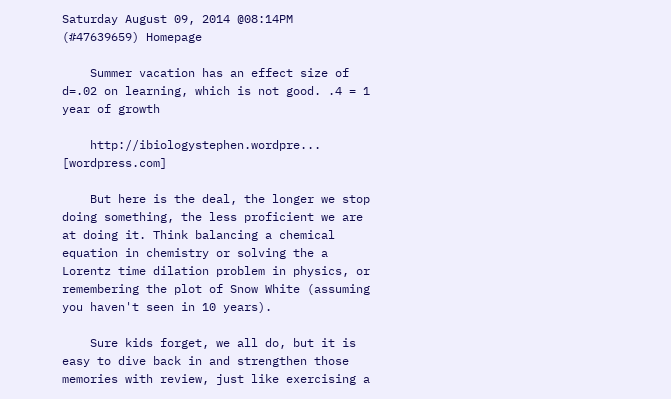Saturday August 09, 2014 @08:14PM (#47639659) Homepage

    Summer vacation has an effect size of d=.02 on learning, which is not good. .4 = 1 year of growth

    http://ibiologystephen.wordpre... [wordpress.com]

    But here is the deal, the longer we stop doing something, the less proficient we are at doing it. Think balancing a chemical equation in chemistry or solving the a Lorentz time dilation problem in physics, or remembering the plot of Snow White (assuming you haven't seen in 10 years).

    Sure kids forget, we all do, but it is easy to dive back in and strengthen those memories with review, just like exercising a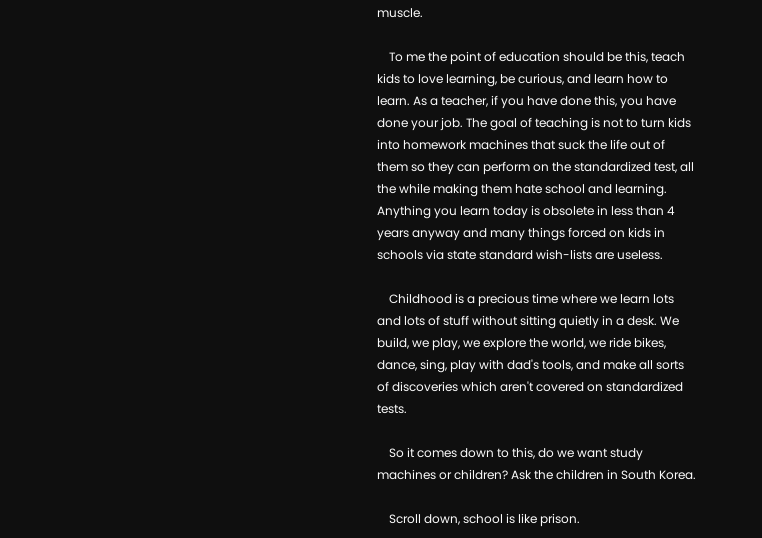muscle.

    To me the point of education should be this, teach kids to love learning, be curious, and learn how to learn. As a teacher, if you have done this, you have done your job. The goal of teaching is not to turn kids into homework machines that suck the life out of them so they can perform on the standardized test, all the while making them hate school and learning. Anything you learn today is obsolete in less than 4 years anyway and many things forced on kids in schools via state standard wish-lists are useless.

    Childhood is a precious time where we learn lots and lots of stuff without sitting quietly in a desk. We build, we play, we explore the world, we ride bikes, dance, sing, play with dad's tools, and make all sorts of discoveries which aren't covered on standardized tests.

    So it comes down to this, do we want study machines or children? Ask the children in South Korea.

    Scroll down, school is like prison.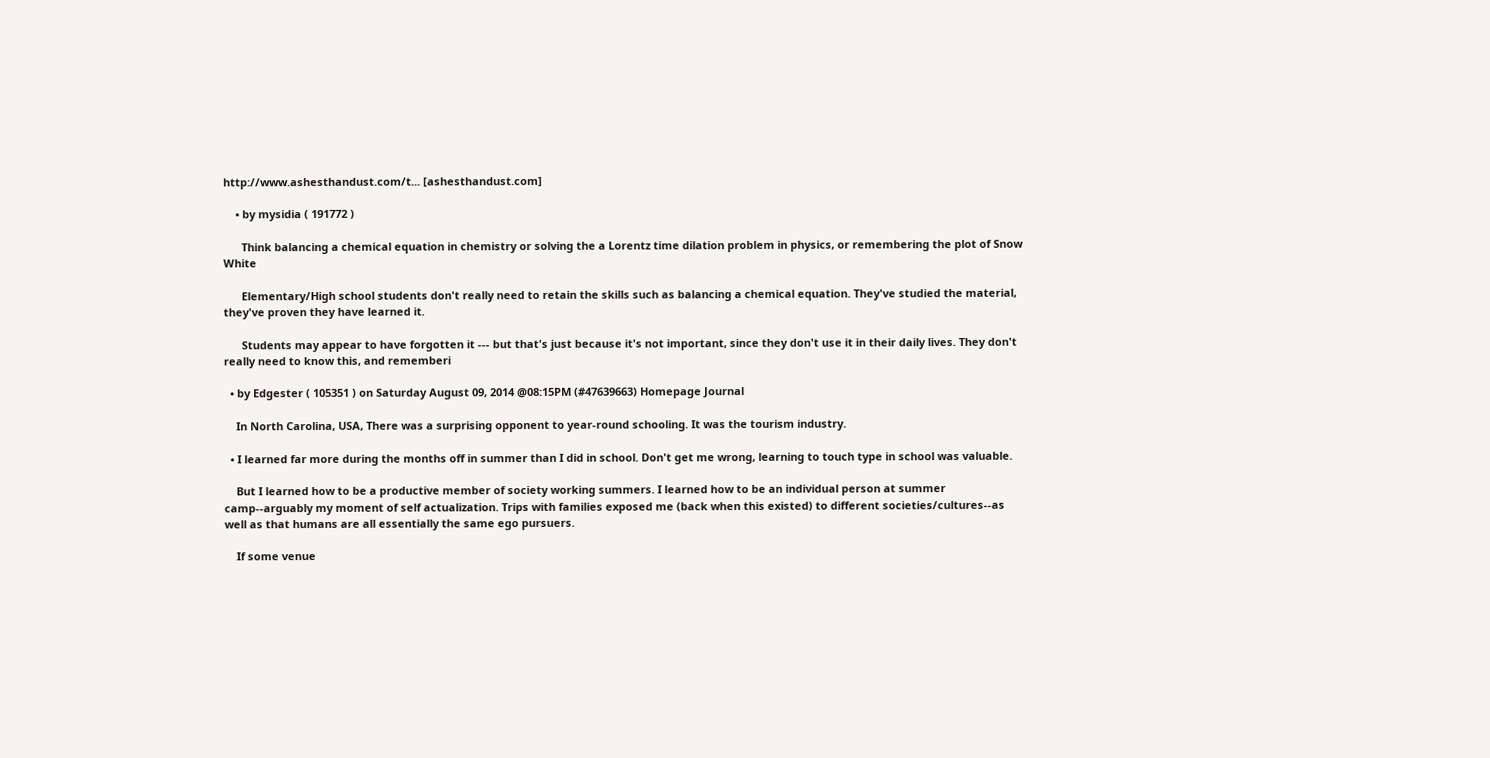http://www.ashesthandust.com/t... [ashesthandust.com]

    • by mysidia ( 191772 )

      Think balancing a chemical equation in chemistry or solving the a Lorentz time dilation problem in physics, or remembering the plot of Snow White

      Elementary/High school students don't really need to retain the skills such as balancing a chemical equation. They've studied the material, they've proven they have learned it.

      Students may appear to have forgotten it --- but that's just because it's not important, since they don't use it in their daily lives. They don't really need to know this, and rememberi

  • by Edgester ( 105351 ) on Saturday August 09, 2014 @08:15PM (#47639663) Homepage Journal

    In North Carolina, USA, There was a surprising opponent to year-round schooling. It was the tourism industry.

  • I learned far more during the months off in summer than I did in school. Don't get me wrong, learning to touch type in school was valuable.

    But I learned how to be a productive member of society working summers. I learned how to be an individual person at summer camp--arguably my moment of self actualization. Trips with families exposed me (back when this existed) to different societies/cultures--as well as that humans are all essentially the same ego pursuers.

    If some venue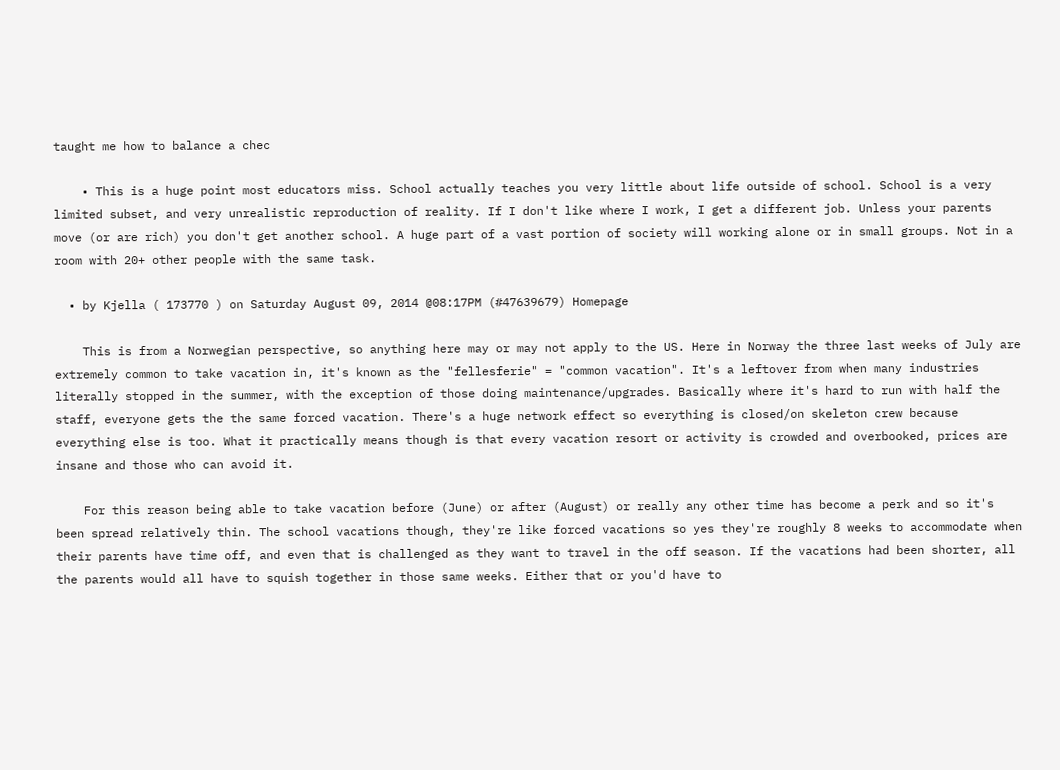taught me how to balance a chec

    • This is a huge point most educators miss. School actually teaches you very little about life outside of school. School is a very limited subset, and very unrealistic reproduction of reality. If I don't like where I work, I get a different job. Unless your parents move (or are rich) you don't get another school. A huge part of a vast portion of society will working alone or in small groups. Not in a room with 20+ other people with the same task.

  • by Kjella ( 173770 ) on Saturday August 09, 2014 @08:17PM (#47639679) Homepage

    This is from a Norwegian perspective, so anything here may or may not apply to the US. Here in Norway the three last weeks of July are extremely common to take vacation in, it's known as the "fellesferie" = "common vacation". It's a leftover from when many industries literally stopped in the summer, with the exception of those doing maintenance/upgrades. Basically where it's hard to run with half the staff, everyone gets the the same forced vacation. There's a huge network effect so everything is closed/on skeleton crew because everything else is too. What it practically means though is that every vacation resort or activity is crowded and overbooked, prices are insane and those who can avoid it.

    For this reason being able to take vacation before (June) or after (August) or really any other time has become a perk and so it's been spread relatively thin. The school vacations though, they're like forced vacations so yes they're roughly 8 weeks to accommodate when their parents have time off, and even that is challenged as they want to travel in the off season. If the vacations had been shorter, all the parents would all have to squish together in those same weeks. Either that or you'd have to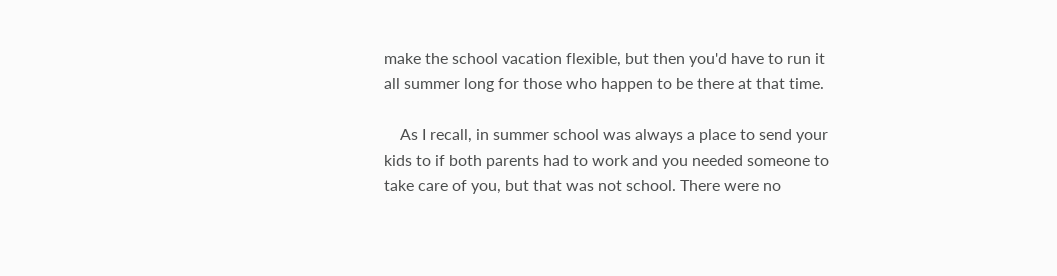make the school vacation flexible, but then you'd have to run it all summer long for those who happen to be there at that time.

    As I recall, in summer school was always a place to send your kids to if both parents had to work and you needed someone to take care of you, but that was not school. There were no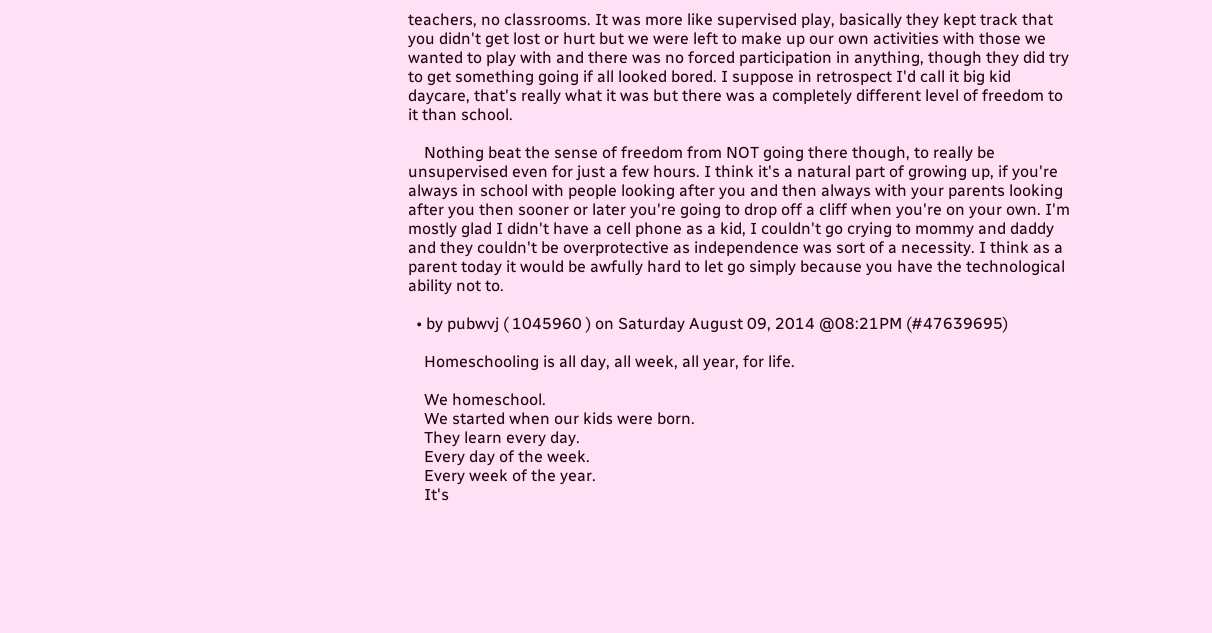teachers, no classrooms. It was more like supervised play, basically they kept track that you didn't get lost or hurt but we were left to make up our own activities with those we wanted to play with and there was no forced participation in anything, though they did try to get something going if all looked bored. I suppose in retrospect I'd call it big kid daycare, that's really what it was but there was a completely different level of freedom to it than school.

    Nothing beat the sense of freedom from NOT going there though, to really be unsupervised even for just a few hours. I think it's a natural part of growing up, if you're always in school with people looking after you and then always with your parents looking after you then sooner or later you're going to drop off a cliff when you're on your own. I'm mostly glad I didn't have a cell phone as a kid, I couldn't go crying to mommy and daddy and they couldn't be overprotective as independence was sort of a necessity. I think as a parent today it would be awfully hard to let go simply because you have the technological ability not to.

  • by pubwvj ( 1045960 ) on Saturday August 09, 2014 @08:21PM (#47639695)

    Homeschooling is all day, all week, all year, for life.

    We homeschool.
    We started when our kids were born.
    They learn every day.
    Every day of the week.
    Every week of the year.
    It's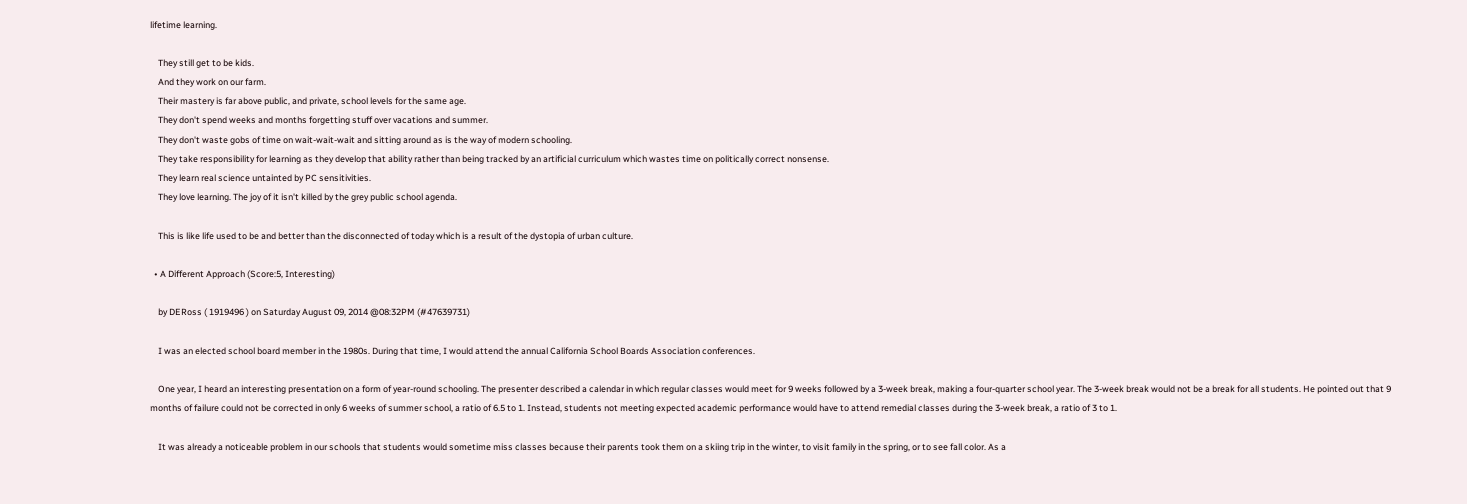lifetime learning.

    They still get to be kids.
    And they work on our farm.
    Their mastery is far above public, and private, school levels for the same age.
    They don't spend weeks and months forgetting stuff over vacations and summer.
    They don't waste gobs of time on wait-wait-wait and sitting around as is the way of modern schooling.
    They take responsibility for learning as they develop that ability rather than being tracked by an artificial curriculum which wastes time on politically correct nonsense.
    They learn real science untainted by PC sensitivities.
    They love learning. The joy of it isn't killed by the grey public school agenda.

    This is like life used to be and better than the disconnected of today which is a result of the dystopia of urban culture.

  • A Different Approach (Score:5, Interesting)

    by DERoss ( 1919496 ) on Saturday August 09, 2014 @08:32PM (#47639731)

    I was an elected school board member in the 1980s. During that time, I would attend the annual California School Boards Association conferences.

    One year, I heard an interesting presentation on a form of year-round schooling. The presenter described a calendar in which regular classes would meet for 9 weeks followed by a 3-week break, making a four-quarter school year. The 3-week break would not be a break for all students. He pointed out that 9 months of failure could not be corrected in only 6 weeks of summer school, a ratio of 6.5 to 1. Instead, students not meeting expected academic performance would have to attend remedial classes during the 3-week break, a ratio of 3 to 1.

    It was already a noticeable problem in our schools that students would sometime miss classes because their parents took them on a skiing trip in the winter, to visit family in the spring, or to see fall color. As a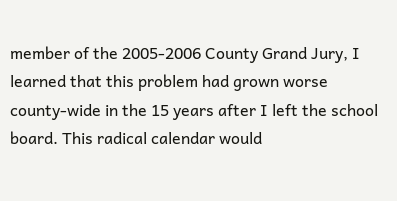member of the 2005-2006 County Grand Jury, I learned that this problem had grown worse county-wide in the 15 years after I left the school board. This radical calendar would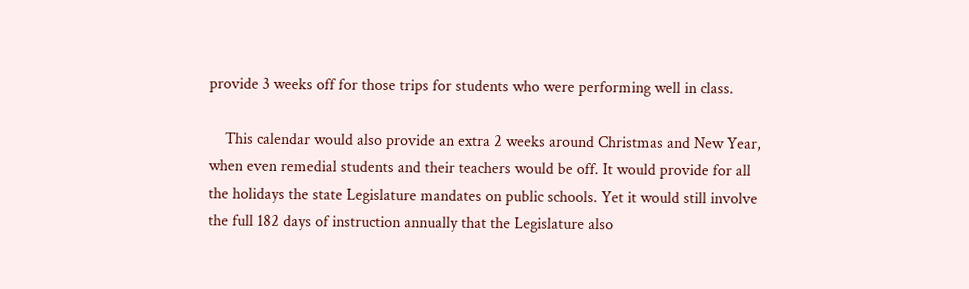provide 3 weeks off for those trips for students who were performing well in class.

    This calendar would also provide an extra 2 weeks around Christmas and New Year, when even remedial students and their teachers would be off. It would provide for all the holidays the state Legislature mandates on public schools. Yet it would still involve the full 182 days of instruction annually that the Legislature also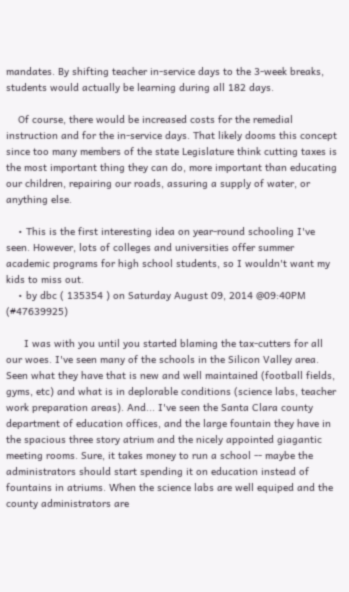mandates. By shifting teacher in-service days to the 3-week breaks, students would actually be learning during all 182 days.

    Of course, there would be increased costs for the remedial instruction and for the in-service days. That likely dooms this concept since too many members of the state Legislature think cutting taxes is the most important thing they can do, more important than educating our children, repairing our roads, assuring a supply of water, or anything else.

    • This is the first interesting idea on year-round schooling I've seen. However, lots of colleges and universities offer summer academic programs for high school students, so I wouldn't want my kids to miss out.
    • by dbc ( 135354 ) on Saturday August 09, 2014 @09:40PM (#47639925)

      I was with you until you started blaming the tax-cutters for all our woes. I've seen many of the schools in the Silicon Valley area. Seen what they have that is new and well maintained (football fields, gyms, etc) and what is in deplorable conditions (science labs, teacher work preparation areas). And... I've seen the Santa Clara county department of education offices, and the large fountain they have in the spacious three story atrium and the nicely appointed giagantic meeting rooms. Sure, it takes money to run a school -- maybe the administrators should start spending it on education instead of fountains in atriums. When the science labs are well equiped and the county administrators are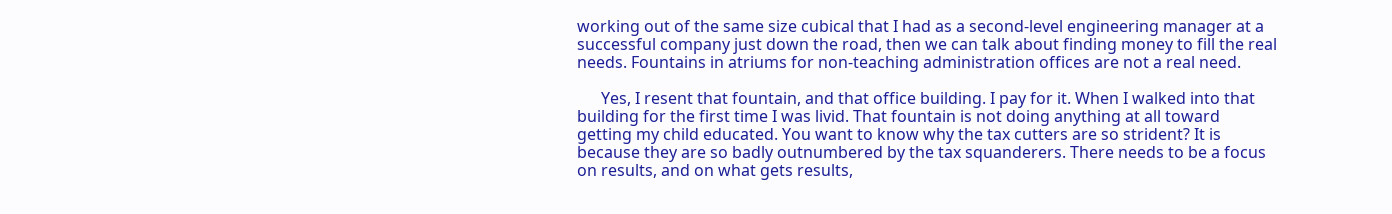working out of the same size cubical that I had as a second-level engineering manager at a successful company just down the road, then we can talk about finding money to fill the real needs. Fountains in atriums for non-teaching administration offices are not a real need.

      Yes, I resent that fountain, and that office building. I pay for it. When I walked into that building for the first time I was livid. That fountain is not doing anything at all toward getting my child educated. You want to know why the tax cutters are so strident? It is because they are so badly outnumbered by the tax squanderers. There needs to be a focus on results, and on what gets results,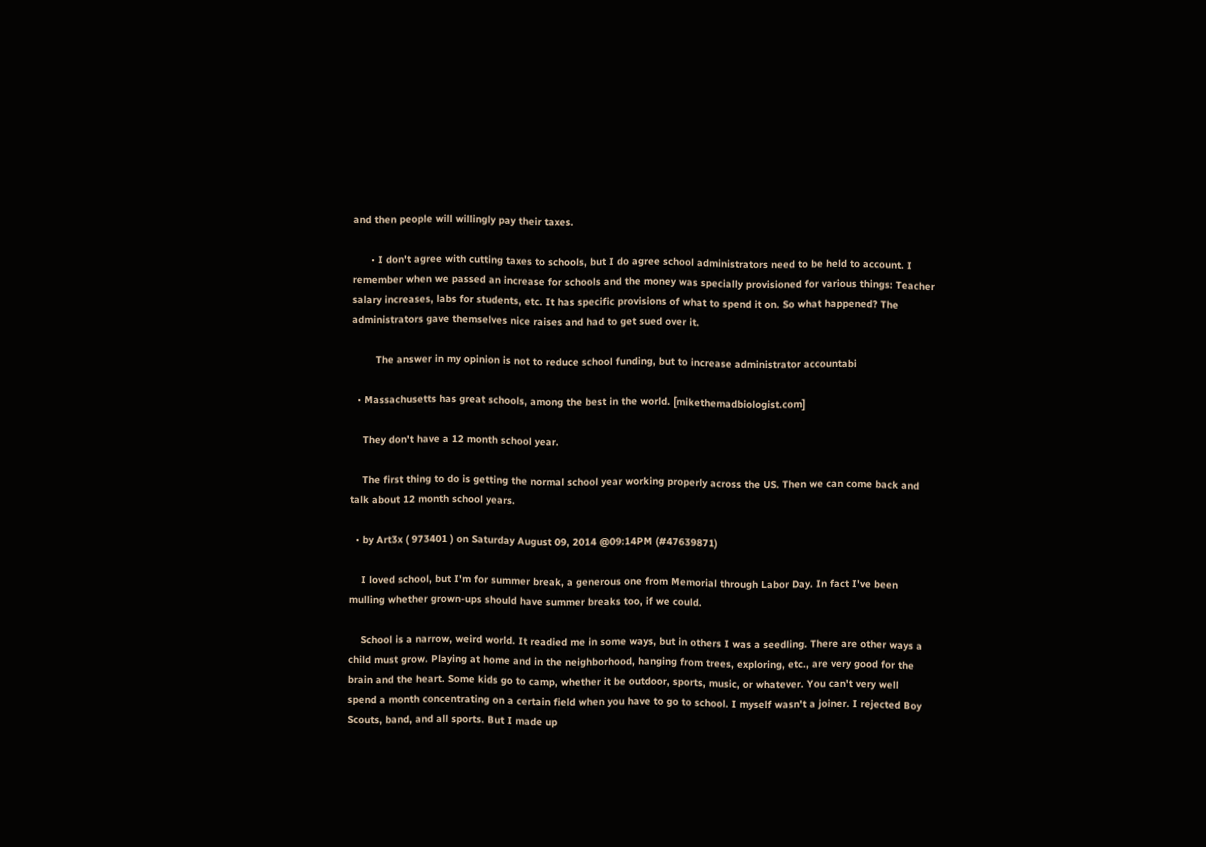and then people will willingly pay their taxes.

      • I don't agree with cutting taxes to schools, but I do agree school administrators need to be held to account. I remember when we passed an increase for schools and the money was specially provisioned for various things: Teacher salary increases, labs for students, etc. It has specific provisions of what to spend it on. So what happened? The administrators gave themselves nice raises and had to get sued over it.

        The answer in my opinion is not to reduce school funding, but to increase administrator accountabi

  • Massachusetts has great schools, among the best in the world. [mikethemadbiologist.com]

    They don't have a 12 month school year.

    The first thing to do is getting the normal school year working properly across the US. Then we can come back and talk about 12 month school years.

  • by Art3x ( 973401 ) on Saturday August 09, 2014 @09:14PM (#47639871)

    I loved school, but I'm for summer break, a generous one from Memorial through Labor Day. In fact I've been mulling whether grown-ups should have summer breaks too, if we could.

    School is a narrow, weird world. It readied me in some ways, but in others I was a seedling. There are other ways a child must grow. Playing at home and in the neighborhood, hanging from trees, exploring, etc., are very good for the brain and the heart. Some kids go to camp, whether it be outdoor, sports, music, or whatever. You can't very well spend a month concentrating on a certain field when you have to go to school. I myself wasn't a joiner. I rejected Boy Scouts, band, and all sports. But I made up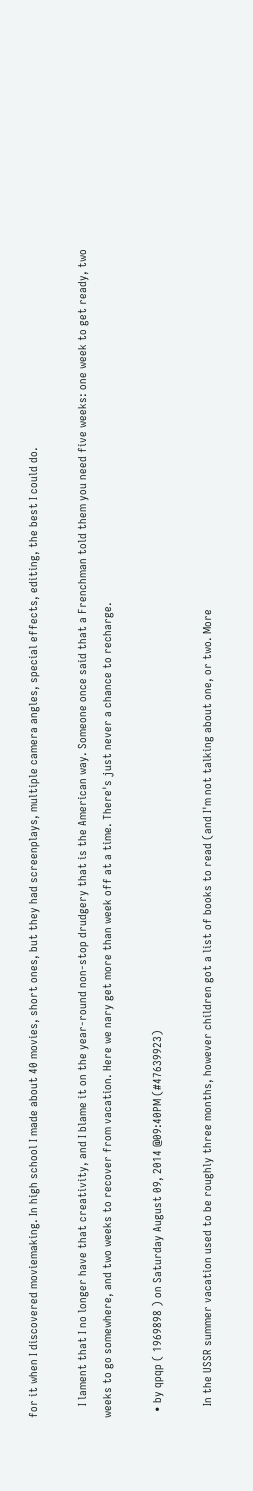for it when I discovered moviemaking. In high school I made about 40 movies, short ones, but they had screenplays, multiple camera angles, special effects, editing, the best I could do.

    I lament that I no longer have that creativity, and I blame it on the year-round non-stop drudgery that is the American way. Someone once said that a Frenchman told them you need five weeks: one week to get ready, two weeks to go somewhere, and two weeks to recover from vacation. Here we nary get more than week off at a time. There's just never a chance to recharge.

  • by qpqp ( 1969898 ) on Saturday August 09, 2014 @09:40PM (#47639923)

    In the USSR summer vacation used to be roughly three months, however children got a list of books to read (and I'm not talking about one, or two. More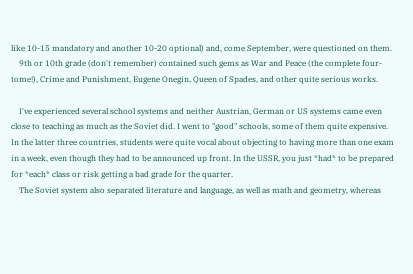like 10-15 mandatory and another 10-20 optional) and, come September, were questioned on them.
    9th or 10th grade (don't remember) contained such gems as War and Peace (the complete four-tome!), Crime and Punishment, Eugene Onegin, Queen of Spades, and other quite serious works.

    I've experienced several school systems and neither Austrian, German or US systems came even close to teaching as much as the Soviet did. I went to "good" schools, some of them quite expensive. In the latter three countries, students were quite vocal about objecting to having more than one exam in a week, even though they had to be announced up front. In the USSR, you just *had* to be prepared for *each* class or risk getting a bad grade for the quarter.
    The Soviet system also separated literature and language, as well as math and geometry, whereas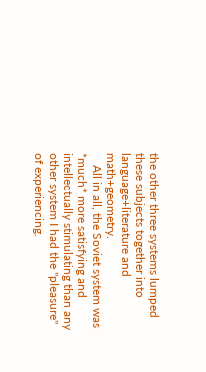the other three systems lumped these subjects together into language+literature and math+geometry.
    All in all, the Soviet system was *much* more satisfying and intellectually stimulating than any other system I had the "pleasure" of experiencing.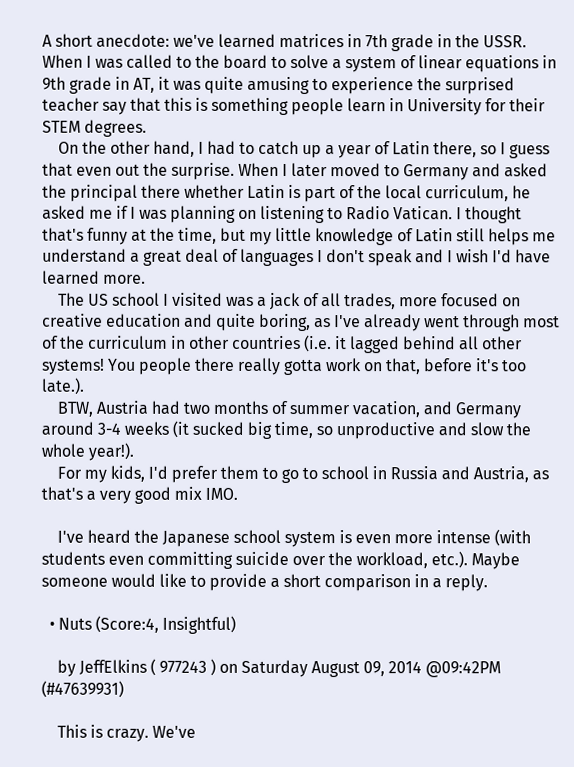A short anecdote: we've learned matrices in 7th grade in the USSR. When I was called to the board to solve a system of linear equations in 9th grade in AT, it was quite amusing to experience the surprised teacher say that this is something people learn in University for their STEM degrees.
    On the other hand, I had to catch up a year of Latin there, so I guess that even out the surprise. When I later moved to Germany and asked the principal there whether Latin is part of the local curriculum, he asked me if I was planning on listening to Radio Vatican. I thought that's funny at the time, but my little knowledge of Latin still helps me understand a great deal of languages I don't speak and I wish I'd have learned more.
    The US school I visited was a jack of all trades, more focused on creative education and quite boring, as I've already went through most of the curriculum in other countries (i.e. it lagged behind all other systems! You people there really gotta work on that, before it's too late.).
    BTW, Austria had two months of summer vacation, and Germany around 3-4 weeks (it sucked big time, so unproductive and slow the whole year!).
    For my kids, I'd prefer them to go to school in Russia and Austria, as that's a very good mix IMO.

    I've heard the Japanese school system is even more intense (with students even committing suicide over the workload, etc.). Maybe someone would like to provide a short comparison in a reply.

  • Nuts (Score:4, Insightful)

    by JeffElkins ( 977243 ) on Saturday August 09, 2014 @09:42PM (#47639931)

    This is crazy. We've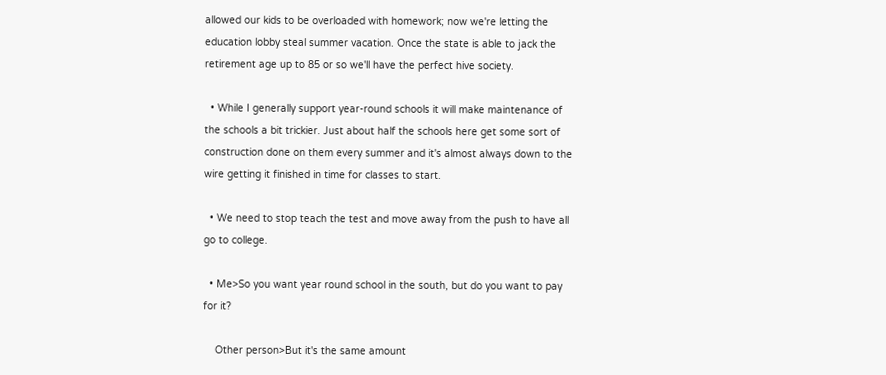allowed our kids to be overloaded with homework; now we're letting the education lobby steal summer vacation. Once the state is able to jack the retirement age up to 85 or so we'll have the perfect hive society.

  • While I generally support year-round schools it will make maintenance of the schools a bit trickier. Just about half the schools here get some sort of construction done on them every summer and it's almost always down to the wire getting it finished in time for classes to start.

  • We need to stop teach the test and move away from the push to have all go to college.

  • Me>So you want year round school in the south, but do you want to pay for it?

    Other person>But it's the same amount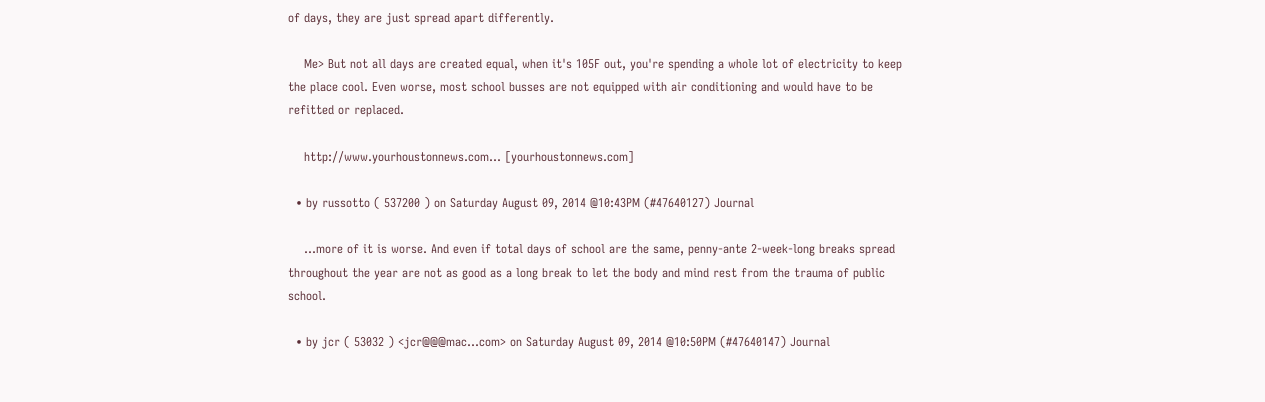of days, they are just spread apart differently.

    Me> But not all days are created equal, when it's 105F out, you're spending a whole lot of electricity to keep the place cool. Even worse, most school busses are not equipped with air conditioning and would have to be refitted or replaced.

    http://www.yourhoustonnews.com... [yourhoustonnews.com]

  • by russotto ( 537200 ) on Saturday August 09, 2014 @10:43PM (#47640127) Journal

    ...more of it is worse. And even if total days of school are the same, penny-ante 2-week-long breaks spread throughout the year are not as good as a long break to let the body and mind rest from the trauma of public school.

  • by jcr ( 53032 ) <jcr@@@mac...com> on Saturday August 09, 2014 @10:50PM (#47640147) Journal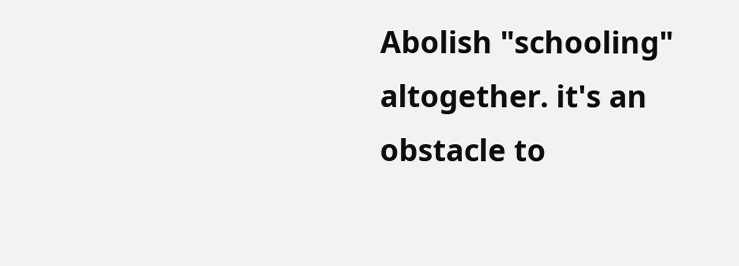Abolish "schooling" altogether. it's an obstacle to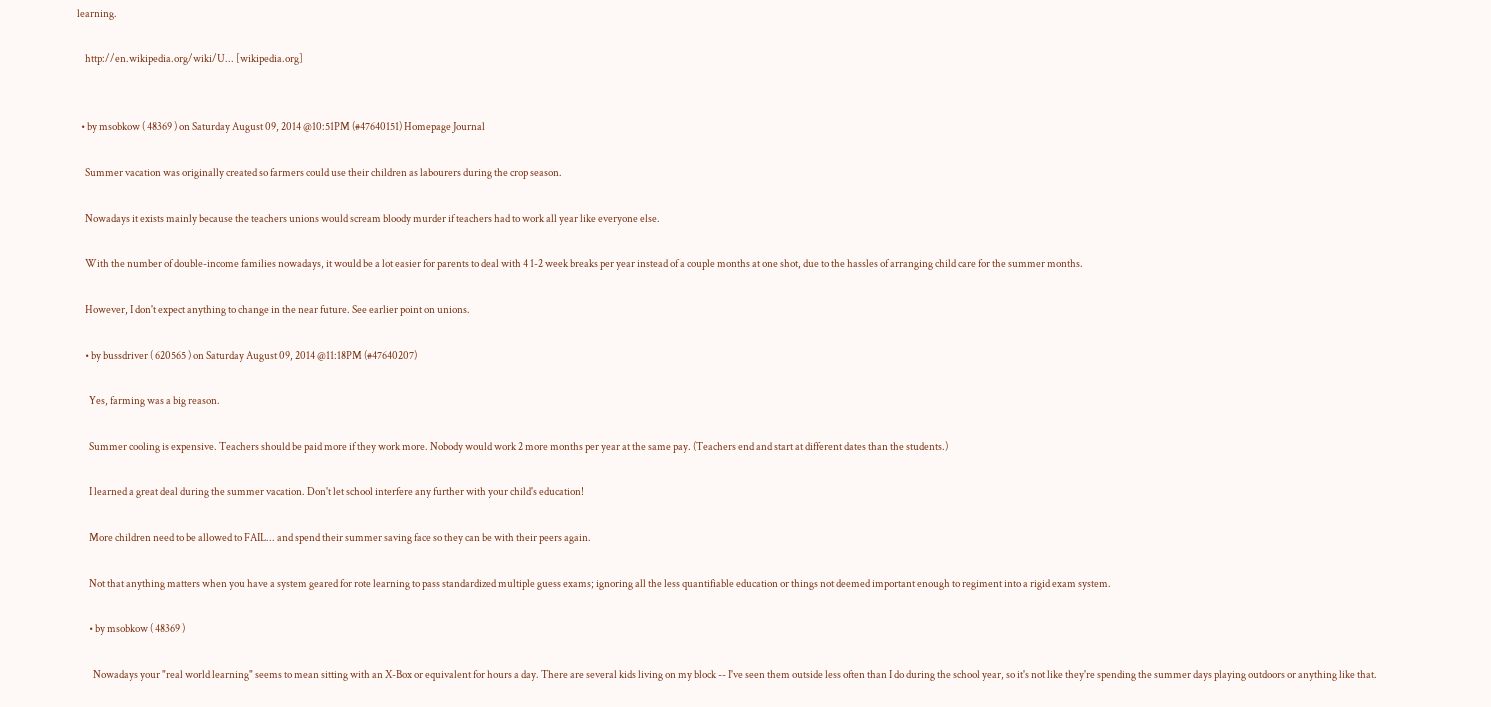learning.

    http://en.wikipedia.org/wiki/U... [wikipedia.org]


  • by msobkow ( 48369 ) on Saturday August 09, 2014 @10:51PM (#47640151) Homepage Journal

    Summer vacation was originally created so farmers could use their children as labourers during the crop season.

    Nowadays it exists mainly because the teachers unions would scream bloody murder if teachers had to work all year like everyone else.

    With the number of double-income families nowadays, it would be a lot easier for parents to deal with 4 1-2 week breaks per year instead of a couple months at one shot, due to the hassles of arranging child care for the summer months.

    However, I don't expect anything to change in the near future. See earlier point on unions.

    • by bussdriver ( 620565 ) on Saturday August 09, 2014 @11:18PM (#47640207)

      Yes, farming was a big reason.

      Summer cooling is expensive. Teachers should be paid more if they work more. Nobody would work 2 more months per year at the same pay. (Teachers end and start at different dates than the students.)

      I learned a great deal during the summer vacation. Don't let school interfere any further with your child's education!

      More children need to be allowed to FAIL... and spend their summer saving face so they can be with their peers again.

      Not that anything matters when you have a system geared for rote learning to pass standardized multiple guess exams; ignoring all the less quantifiable education or things not deemed important enough to regiment into a rigid exam system.

      • by msobkow ( 48369 )

        Nowadays your "real world learning" seems to mean sitting with an X-Box or equivalent for hours a day. There are several kids living on my block -- I've seen them outside less often than I do during the school year, so it's not like they're spending the summer days playing outdoors or anything like that.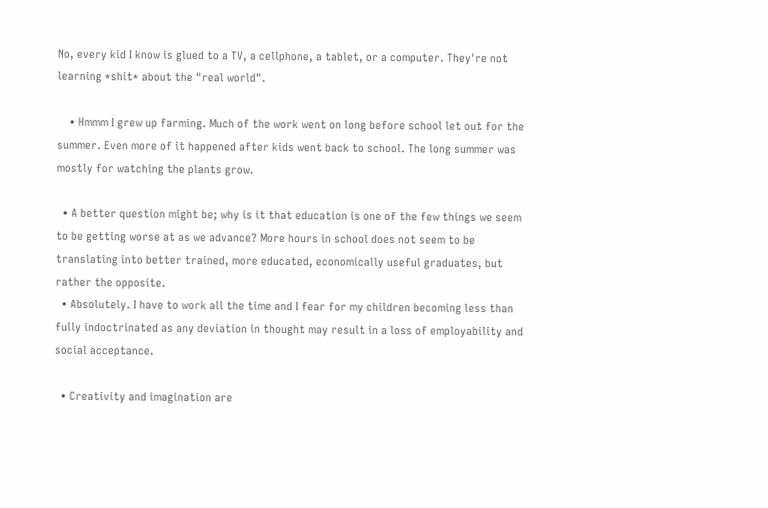No, every kid I know is glued to a TV, a cellphone, a tablet, or a computer. They're not learning *shit* about the "real world".

    • Hmmm I grew up farming. Much of the work went on long before school let out for the summer. Even more of it happened after kids went back to school. The long summer was mostly for watching the plants grow.

  • A better question might be; why is it that education is one of the few things we seem to be getting worse at as we advance? More hours in school does not seem to be translating into better trained, more educated, economically useful graduates, but rather the opposite.
  • Absolutely. I have to work all the time and I fear for my children becoming less than fully indoctrinated as any deviation in thought may result in a loss of employability and social acceptance.

  • Creativity and imagination are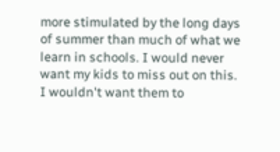more stimulated by the long days of summer than much of what we learn in schools. I would never want my kids to miss out on this. I wouldn't want them to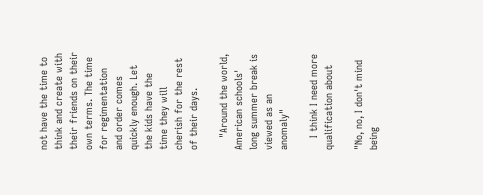not have the time to think and create with their friends on their own terms. The time for regimentation and order comes quickly enough. Let the kids have the time they will cherish for the rest of their days.

    "Around the world, American schools' long summer break is viewed as an anomaly"

    I think I need more qualification about

"No, no, I don't mind being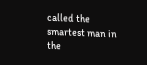called the smartest man in the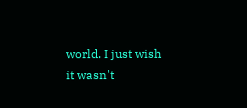world. I just wish it wasn't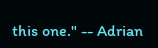this one." -- Adrian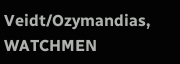Veidt/Ozymandias, WATCHMEN